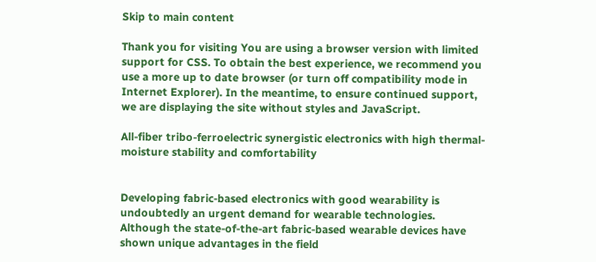Skip to main content

Thank you for visiting You are using a browser version with limited support for CSS. To obtain the best experience, we recommend you use a more up to date browser (or turn off compatibility mode in Internet Explorer). In the meantime, to ensure continued support, we are displaying the site without styles and JavaScript.

All-fiber tribo-ferroelectric synergistic electronics with high thermal-moisture stability and comfortability


Developing fabric-based electronics with good wearability is undoubtedly an urgent demand for wearable technologies. Although the state-of-the-art fabric-based wearable devices have shown unique advantages in the field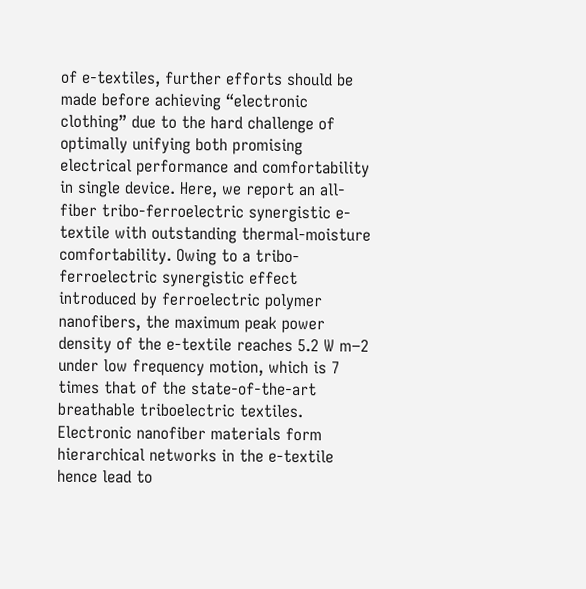of e-textiles, further efforts should be made before achieving “electronic clothing” due to the hard challenge of optimally unifying both promising electrical performance and comfortability in single device. Here, we report an all-fiber tribo-ferroelectric synergistic e-textile with outstanding thermal-moisture comfortability. Owing to a tribo-ferroelectric synergistic effect introduced by ferroelectric polymer nanofibers, the maximum peak power density of the e-textile reaches 5.2 W m−2 under low frequency motion, which is 7 times that of the state-of-the-art breathable triboelectric textiles. Electronic nanofiber materials form hierarchical networks in the e-textile hence lead to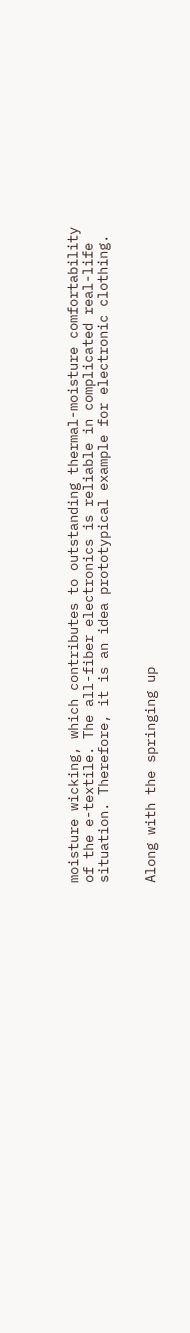moisture wicking, which contributes to outstanding thermal-moisture comfortability of the e-textile. The all-fiber electronics is reliable in complicated real-life situation. Therefore, it is an idea prototypical example for electronic clothing.


Along with the springing up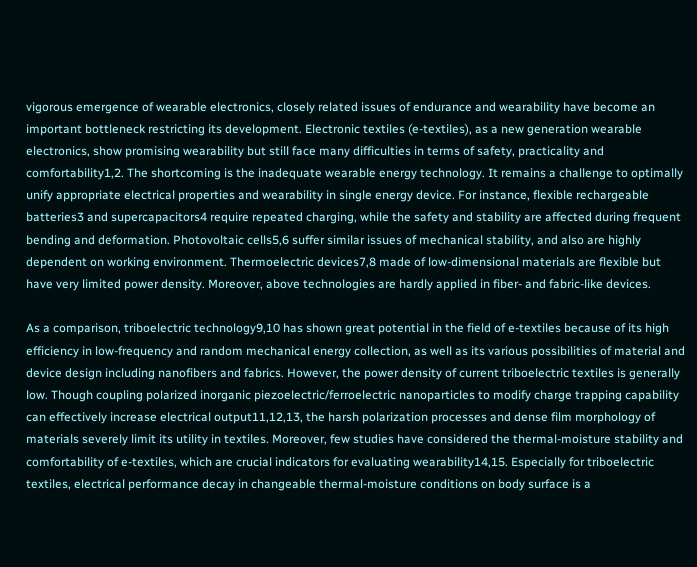vigorous emergence of wearable electronics, closely related issues of endurance and wearability have become an important bottleneck restricting its development. Electronic textiles (e-textiles), as a new generation wearable electronics, show promising wearability but still face many difficulties in terms of safety, practicality and comfortability1,2. The shortcoming is the inadequate wearable energy technology. It remains a challenge to optimally unify appropriate electrical properties and wearability in single energy device. For instance, flexible rechargeable batteries3 and supercapacitors4 require repeated charging, while the safety and stability are affected during frequent bending and deformation. Photovoltaic cells5,6 suffer similar issues of mechanical stability, and also are highly dependent on working environment. Thermoelectric devices7,8 made of low-dimensional materials are flexible but have very limited power density. Moreover, above technologies are hardly applied in fiber- and fabric-like devices.

As a comparison, triboelectric technology9,10 has shown great potential in the field of e-textiles because of its high efficiency in low-frequency and random mechanical energy collection, as well as its various possibilities of material and device design including nanofibers and fabrics. However, the power density of current triboelectric textiles is generally low. Though coupling polarized inorganic piezoelectric/ferroelectric nanoparticles to modify charge trapping capability can effectively increase electrical output11,12,13, the harsh polarization processes and dense film morphology of materials severely limit its utility in textiles. Moreover, few studies have considered the thermal-moisture stability and comfortability of e-textiles, which are crucial indicators for evaluating wearability14,15. Especially for triboelectric textiles, electrical performance decay in changeable thermal-moisture conditions on body surface is a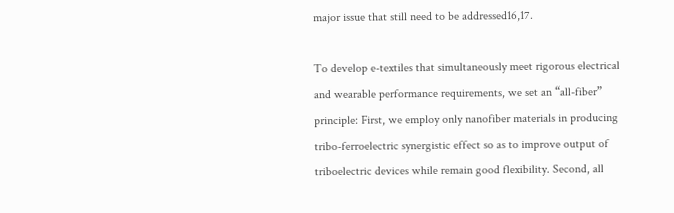major issue that still need to be addressed16,17.

To develop e-textiles that simultaneously meet rigorous electrical and wearable performance requirements, we set an “all-fiber” principle: First, we employ only nanofiber materials in producing tribo-ferroelectric synergistic effect so as to improve output of triboelectric devices while remain good flexibility. Second, all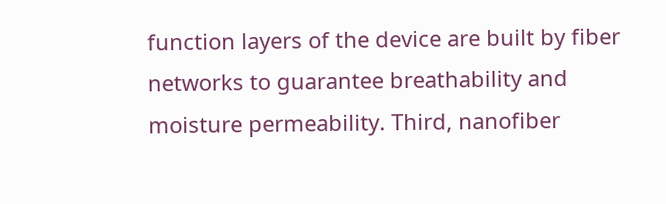function layers of the device are built by fiber networks to guarantee breathability and moisture permeability. Third, nanofiber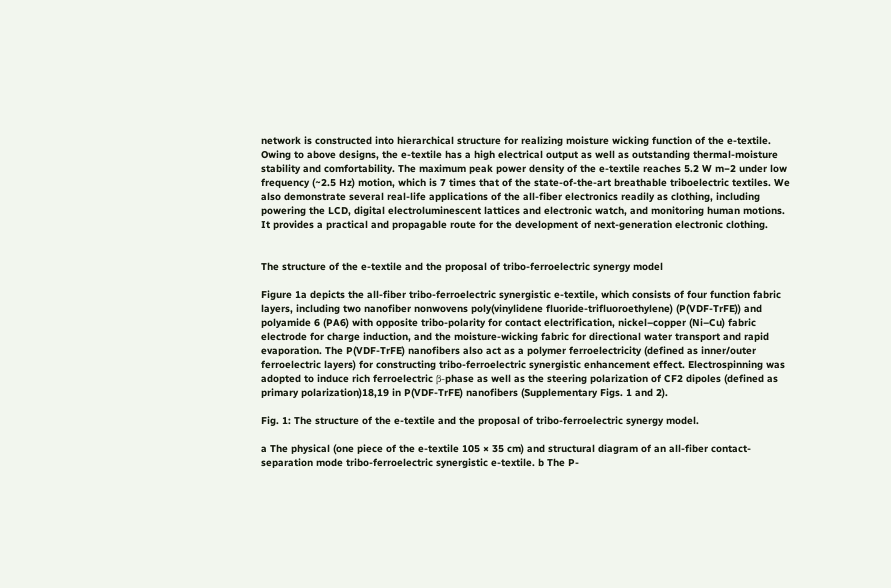network is constructed into hierarchical structure for realizing moisture wicking function of the e-textile. Owing to above designs, the e-textile has a high electrical output as well as outstanding thermal-moisture stability and comfortability. The maximum peak power density of the e-textile reaches 5.2 W m−2 under low frequency (~2.5 Hz) motion, which is 7 times that of the state-of-the-art breathable triboelectric textiles. We also demonstrate several real-life applications of the all-fiber electronics readily as clothing, including powering the LCD, digital electroluminescent lattices and electronic watch, and monitoring human motions. It provides a practical and propagable route for the development of next-generation electronic clothing.


The structure of the e-textile and the proposal of tribo-ferroelectric synergy model

Figure 1a depicts the all-fiber tribo-ferroelectric synergistic e-textile, which consists of four function fabric layers, including two nanofiber nonwovens poly(vinylidene fluoride-trifluoroethylene) (P(VDF-TrFE)) and polyamide 6 (PA6) with opposite tribo-polarity for contact electrification, nickel–copper (Ni–Cu) fabric electrode for charge induction, and the moisture-wicking fabric for directional water transport and rapid evaporation. The P(VDF-TrFE) nanofibers also act as a polymer ferroelectricity (defined as inner/outer ferroelectric layers) for constructing tribo-ferroelectric synergistic enhancement effect. Electrospinning was adopted to induce rich ferroelectric β-phase as well as the steering polarization of CF2 dipoles (defined as primary polarization)18,19 in P(VDF-TrFE) nanofibers (Supplementary Figs. 1 and 2).

Fig. 1: The structure of the e-textile and the proposal of tribo-ferroelectric synergy model.

a The physical (one piece of the e-textile 105 × 35 cm) and structural diagram of an all-fiber contact-separation mode tribo-ferroelectric synergistic e-textile. b The P-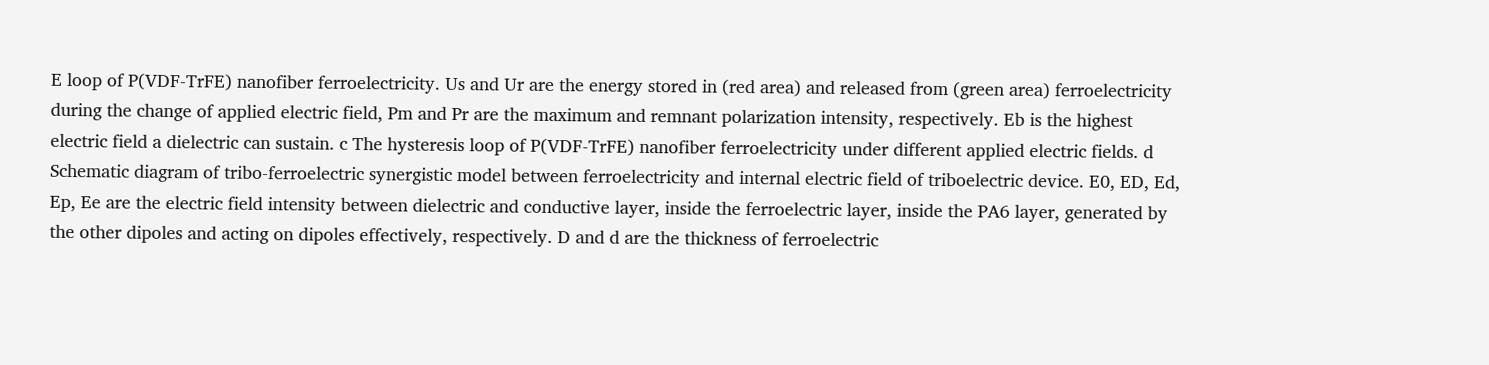E loop of P(VDF-TrFE) nanofiber ferroelectricity. Us and Ur are the energy stored in (red area) and released from (green area) ferroelectricity during the change of applied electric field, Pm and Pr are the maximum and remnant polarization intensity, respectively. Eb is the highest electric field a dielectric can sustain. c The hysteresis loop of P(VDF-TrFE) nanofiber ferroelectricity under different applied electric fields. d Schematic diagram of tribo-ferroelectric synergistic model between ferroelectricity and internal electric field of triboelectric device. E0, ED, Ed, Ep, Ee are the electric field intensity between dielectric and conductive layer, inside the ferroelectric layer, inside the PA6 layer, generated by the other dipoles and acting on dipoles effectively, respectively. D and d are the thickness of ferroelectric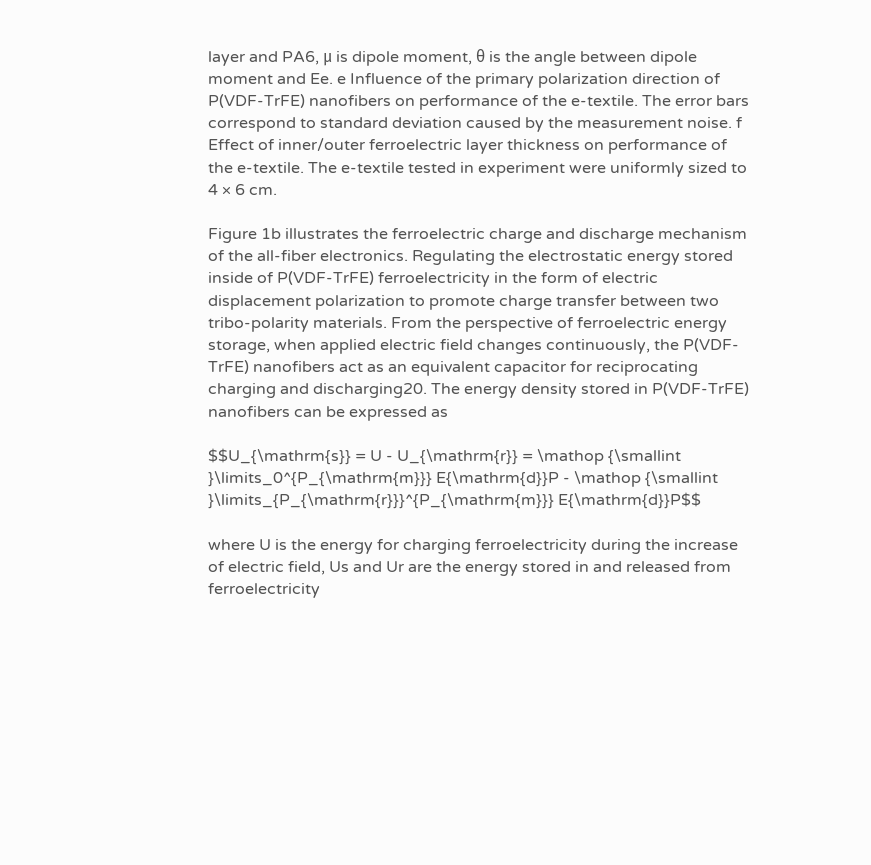layer and PA6, μ is dipole moment, θ is the angle between dipole moment and Ee. e Influence of the primary polarization direction of P(VDF-TrFE) nanofibers on performance of the e-textile. The error bars correspond to standard deviation caused by the measurement noise. f Effect of inner/outer ferroelectric layer thickness on performance of the e-textile. The e-textile tested in experiment were uniformly sized to 4 × 6 cm.

Figure 1b illustrates the ferroelectric charge and discharge mechanism of the all-fiber electronics. Regulating the electrostatic energy stored inside of P(VDF-TrFE) ferroelectricity in the form of electric displacement polarization to promote charge transfer between two tribo-polarity materials. From the perspective of ferroelectric energy storage, when applied electric field changes continuously, the P(VDF-TrFE) nanofibers act as an equivalent capacitor for reciprocating charging and discharging20. The energy density stored in P(VDF-TrFE) nanofibers can be expressed as

$$U_{\mathrm{s}} = U - U_{\mathrm{r}} = \mathop {\smallint }\limits_0^{P_{\mathrm{m}}} E{\mathrm{d}}P - \mathop {\smallint }\limits_{P_{\mathrm{r}}}^{P_{\mathrm{m}}} E{\mathrm{d}}P$$

where U is the energy for charging ferroelectricity during the increase of electric field, Us and Ur are the energy stored in and released from ferroelectricity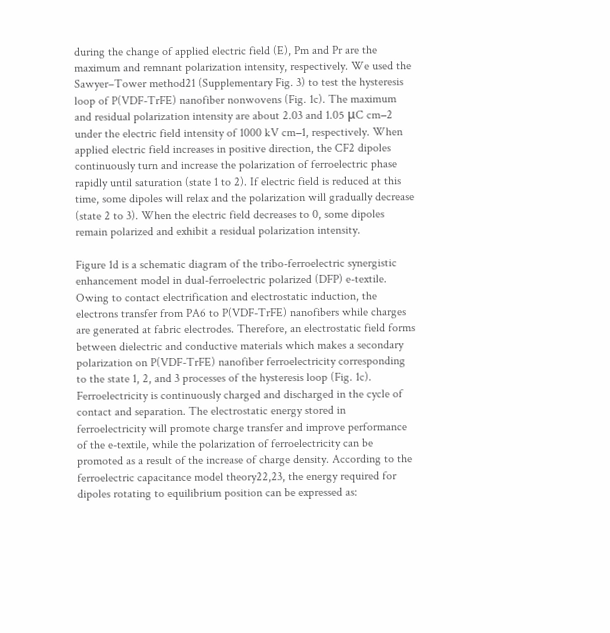during the change of applied electric field (E), Pm and Pr are the maximum and remnant polarization intensity, respectively. We used the Sawyer–Tower method21 (Supplementary Fig. 3) to test the hysteresis loop of P(VDF-TrFE) nanofiber nonwovens (Fig. 1c). The maximum and residual polarization intensity are about 2.03 and 1.05 μC cm−2 under the electric field intensity of 1000 kV cm−1, respectively. When applied electric field increases in positive direction, the CF2 dipoles continuously turn and increase the polarization of ferroelectric phase rapidly until saturation (state 1 to 2). If electric field is reduced at this time, some dipoles will relax and the polarization will gradually decrease (state 2 to 3). When the electric field decreases to 0, some dipoles remain polarized and exhibit a residual polarization intensity.

Figure 1d is a schematic diagram of the tribo-ferroelectric synergistic enhancement model in dual-ferroelectric polarized (DFP) e-textile. Owing to contact electrification and electrostatic induction, the electrons transfer from PA6 to P(VDF-TrFE) nanofibers while charges are generated at fabric electrodes. Therefore, an electrostatic field forms between dielectric and conductive materials which makes a secondary polarization on P(VDF-TrFE) nanofiber ferroelectricity corresponding to the state 1, 2, and 3 processes of the hysteresis loop (Fig. 1c). Ferroelectricity is continuously charged and discharged in the cycle of contact and separation. The electrostatic energy stored in ferroelectricity will promote charge transfer and improve performance of the e-textile, while the polarization of ferroelectricity can be promoted as a result of the increase of charge density. According to the ferroelectric capacitance model theory22,23, the energy required for dipoles rotating to equilibrium position can be expressed as: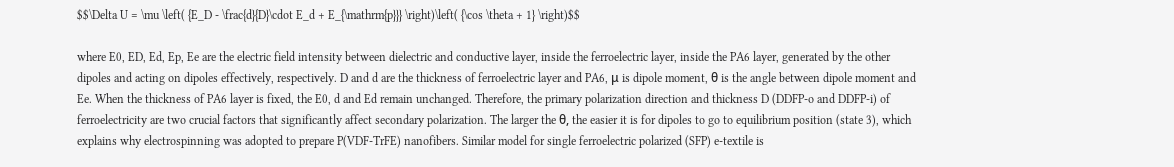$$\Delta U = \mu \left( {E_D - \frac{d}{D}\cdot E_d + E_{\mathrm{p}}} \right)\left( {\cos \theta + 1} \right)$$

where E0, ED, Ed, Ep, Ee are the electric field intensity between dielectric and conductive layer, inside the ferroelectric layer, inside the PA6 layer, generated by the other dipoles and acting on dipoles effectively, respectively. D and d are the thickness of ferroelectric layer and PA6, μ is dipole moment, θ is the angle between dipole moment and Ee. When the thickness of PA6 layer is fixed, the E0, d and Ed remain unchanged. Therefore, the primary polarization direction and thickness D (DDFP-o and DDFP-i) of ferroelectricity are two crucial factors that significantly affect secondary polarization. The larger the θ, the easier it is for dipoles to go to equilibrium position (state 3), which explains why electrospinning was adopted to prepare P(VDF-TrFE) nanofibers. Similar model for single ferroelectric polarized (SFP) e-textile is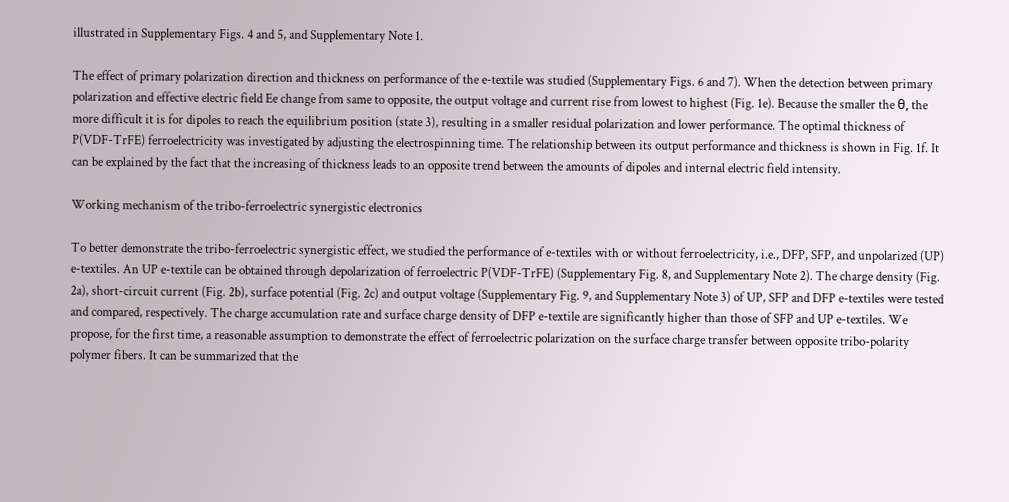illustrated in Supplementary Figs. 4 and 5, and Supplementary Note 1.

The effect of primary polarization direction and thickness on performance of the e-textile was studied (Supplementary Figs. 6 and 7). When the detection between primary polarization and effective electric field Ee change from same to opposite, the output voltage and current rise from lowest to highest (Fig. 1e). Because the smaller the θ, the more difficult it is for dipoles to reach the equilibrium position (state 3), resulting in a smaller residual polarization and lower performance. The optimal thickness of P(VDF-TrFE) ferroelectricity was investigated by adjusting the electrospinning time. The relationship between its output performance and thickness is shown in Fig. 1f. It can be explained by the fact that the increasing of thickness leads to an opposite trend between the amounts of dipoles and internal electric field intensity.

Working mechanism of the tribo-ferroelectric synergistic electronics

To better demonstrate the tribo-ferroelectric synergistic effect, we studied the performance of e-textiles with or without ferroelectricity, i.e., DFP, SFP, and unpolarized (UP) e-textiles. An UP e-textile can be obtained through depolarization of ferroelectric P(VDF-TrFE) (Supplementary Fig. 8, and Supplementary Note 2). The charge density (Fig. 2a), short-circuit current (Fig. 2b), surface potential (Fig. 2c) and output voltage (Supplementary Fig. 9, and Supplementary Note 3) of UP, SFP and DFP e-textiles were tested and compared, respectively. The charge accumulation rate and surface charge density of DFP e-textile are significantly higher than those of SFP and UP e-textiles. We propose, for the first time, a reasonable assumption to demonstrate the effect of ferroelectric polarization on the surface charge transfer between opposite tribo-polarity polymer fibers. It can be summarized that the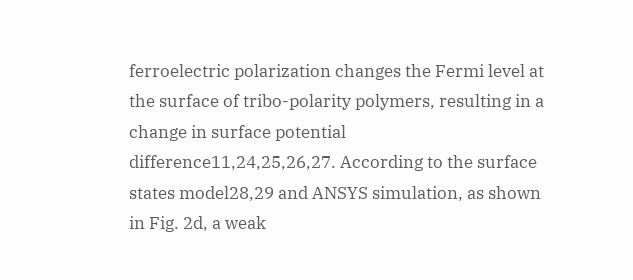ferroelectric polarization changes the Fermi level at the surface of tribo-polarity polymers, resulting in a change in surface potential difference11,24,25,26,27. According to the surface states model28,29 and ANSYS simulation, as shown in Fig. 2d, a weak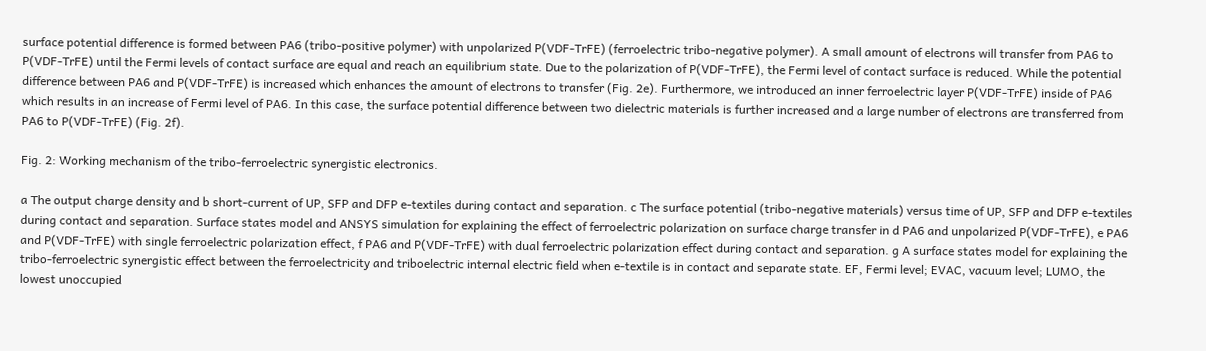surface potential difference is formed between PA6 (tribo-positive polymer) with unpolarized P(VDF-TrFE) (ferroelectric tribo-negative polymer). A small amount of electrons will transfer from PA6 to P(VDF-TrFE) until the Fermi levels of contact surface are equal and reach an equilibrium state. Due to the polarization of P(VDF-TrFE), the Fermi level of contact surface is reduced. While the potential difference between PA6 and P(VDF-TrFE) is increased which enhances the amount of electrons to transfer (Fig. 2e). Furthermore, we introduced an inner ferroelectric layer P(VDF-TrFE) inside of PA6 which results in an increase of Fermi level of PA6. In this case, the surface potential difference between two dielectric materials is further increased and a large number of electrons are transferred from PA6 to P(VDF-TrFE) (Fig. 2f).

Fig. 2: Working mechanism of the tribo-ferroelectric synergistic electronics.

a The output charge density and b short-current of UP, SFP and DFP e-textiles during contact and separation. c The surface potential (tribo-negative materials) versus time of UP, SFP and DFP e-textiles during contact and separation. Surface states model and ANSYS simulation for explaining the effect of ferroelectric polarization on surface charge transfer in d PA6 and unpolarized P(VDF-TrFE), e PA6 and P(VDF-TrFE) with single ferroelectric polarization effect, f PA6 and P(VDF-TrFE) with dual ferroelectric polarization effect during contact and separation. g A surface states model for explaining the tribo-ferroelectric synergistic effect between the ferroelectricity and triboelectric internal electric field when e-textile is in contact and separate state. EF, Fermi level; EVAC, vacuum level; LUMO, the lowest unoccupied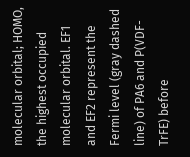molecular orbital; HOMO, the highest occupied molecular orbital. EF1 and EF2 represent the Fermi level (gray dashed line) of PA6 and P(VDF-TrFE) before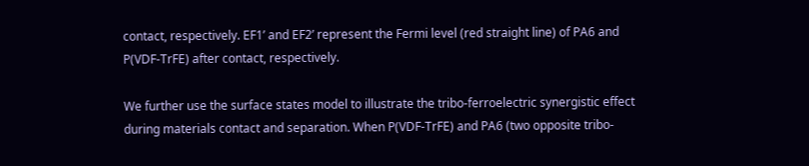contact, respectively. EF1’ and EF2’ represent the Fermi level (red straight line) of PA6 and P(VDF-TrFE) after contact, respectively.

We further use the surface states model to illustrate the tribo-ferroelectric synergistic effect during materials contact and separation. When P(VDF-TrFE) and PA6 (two opposite tribo-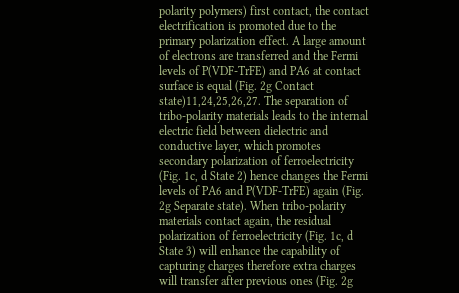polarity polymers) first contact, the contact electrification is promoted due to the primary polarization effect. A large amount of electrons are transferred and the Fermi levels of P(VDF-TrFE) and PA6 at contact surface is equal (Fig. 2g Contact state)11,24,25,26,27. The separation of tribo-polarity materials leads to the internal electric field between dielectric and conductive layer, which promotes secondary polarization of ferroelectricity (Fig. 1c, d State 2) hence changes the Fermi levels of PA6 and P(VDF-TrFE) again (Fig. 2g Separate state). When tribo-polarity materials contact again, the residual polarization of ferroelectricity (Fig. 1c, d State 3) will enhance the capability of capturing charges therefore extra charges will transfer after previous ones (Fig. 2g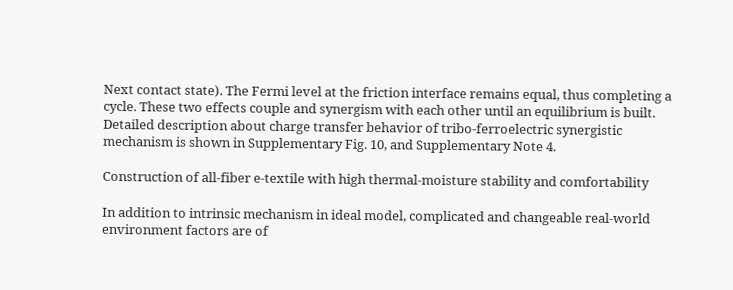Next contact state). The Fermi level at the friction interface remains equal, thus completing a cycle. These two effects couple and synergism with each other until an equilibrium is built. Detailed description about charge transfer behavior of tribo-ferroelectric synergistic mechanism is shown in Supplementary Fig. 10, and Supplementary Note 4.

Construction of all-fiber e-textile with high thermal-moisture stability and comfortability

In addition to intrinsic mechanism in ideal model, complicated and changeable real-world environment factors are of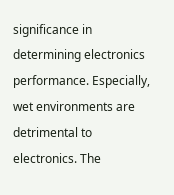significance in determining electronics performance. Especially, wet environments are detrimental to electronics. The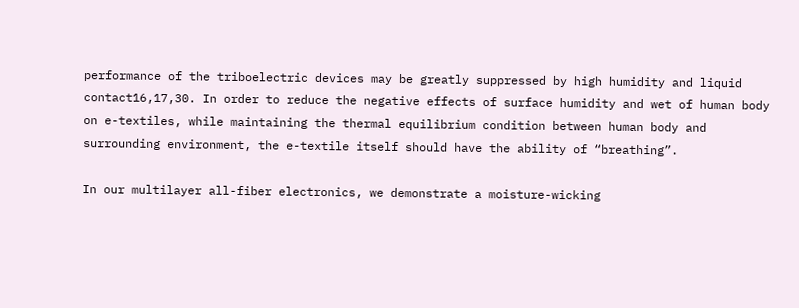performance of the triboelectric devices may be greatly suppressed by high humidity and liquid contact16,17,30. In order to reduce the negative effects of surface humidity and wet of human body on e-textiles, while maintaining the thermal equilibrium condition between human body and surrounding environment, the e-textile itself should have the ability of “breathing”.

In our multilayer all-fiber electronics, we demonstrate a moisture-wicking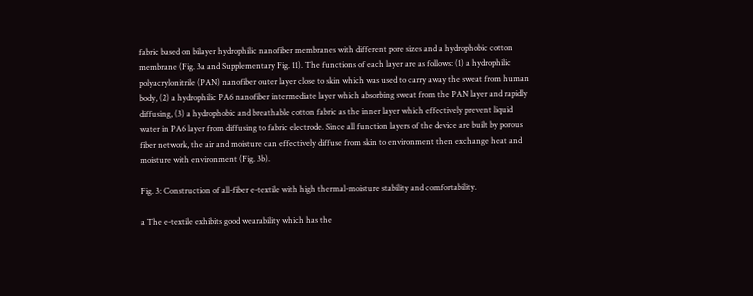fabric based on bilayer hydrophilic nanofiber membranes with different pore sizes and a hydrophobic cotton membrane (Fig. 3a and Supplementary Fig. 11). The functions of each layer are as follows: (1) a hydrophilic polyacrylonitrile (PAN) nanofiber outer layer close to skin which was used to carry away the sweat from human body, (2) a hydrophilic PA6 nanofiber intermediate layer which absorbing sweat from the PAN layer and rapidly diffusing, (3) a hydrophobic and breathable cotton fabric as the inner layer which effectively prevent liquid water in PA6 layer from diffusing to fabric electrode. Since all function layers of the device are built by porous fiber network, the air and moisture can effectively diffuse from skin to environment then exchange heat and moisture with environment (Fig. 3b).

Fig. 3: Construction of all-fiber e-textile with high thermal-moisture stability and comfortability.

a The e-textile exhibits good wearability which has the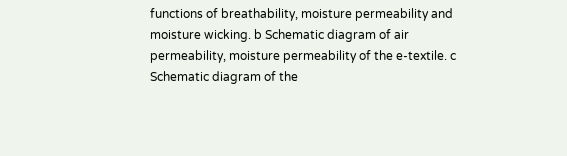functions of breathability, moisture permeability and moisture wicking. b Schematic diagram of air permeability, moisture permeability of the e-textile. c Schematic diagram of the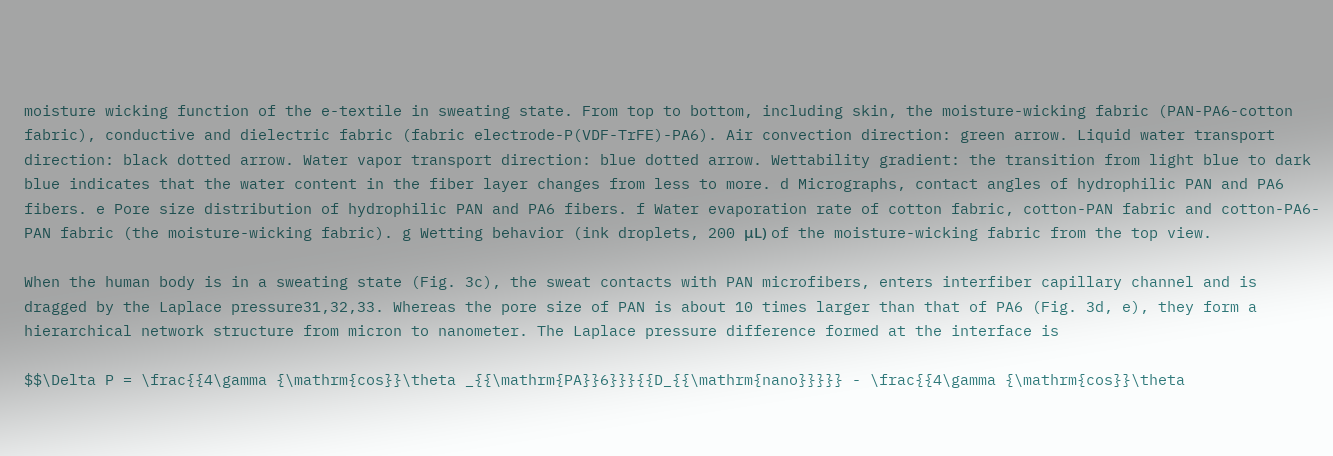moisture wicking function of the e-textile in sweating state. From top to bottom, including skin, the moisture-wicking fabric (PAN-PA6-cotton fabric), conductive and dielectric fabric (fabric electrode-P(VDF-TrFE)-PA6). Air convection direction: green arrow. Liquid water transport direction: black dotted arrow. Water vapor transport direction: blue dotted arrow. Wettability gradient: the transition from light blue to dark blue indicates that the water content in the fiber layer changes from less to more. d Micrographs, contact angles of hydrophilic PAN and PA6 fibers. e Pore size distribution of hydrophilic PAN and PA6 fibers. f Water evaporation rate of cotton fabric, cotton-PAN fabric and cotton-PA6-PAN fabric (the moisture-wicking fabric). g Wetting behavior (ink droplets, 200 μL) of the moisture-wicking fabric from the top view.

When the human body is in a sweating state (Fig. 3c), the sweat contacts with PAN microfibers, enters interfiber capillary channel and is dragged by the Laplace pressure31,32,33. Whereas the pore size of PAN is about 10 times larger than that of PA6 (Fig. 3d, e), they form a hierarchical network structure from micron to nanometer. The Laplace pressure difference formed at the interface is

$$\Delta P = \frac{{4\gamma {\mathrm{cos}}\theta _{{\mathrm{PA}}6}}}{{D_{{\mathrm{nano}}}}} - \frac{{4\gamma {\mathrm{cos}}\theta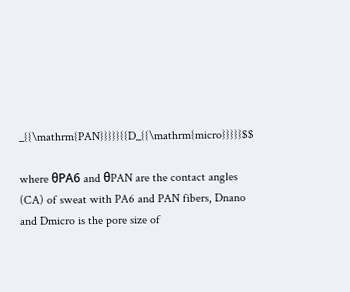_{{\mathrm{PAN}}}}}{{D_{{\mathrm{micro}}}}}$$

where θPA6 and θPAN are the contact angles (CA) of sweat with PA6 and PAN fibers, Dnano and Dmicro is the pore size of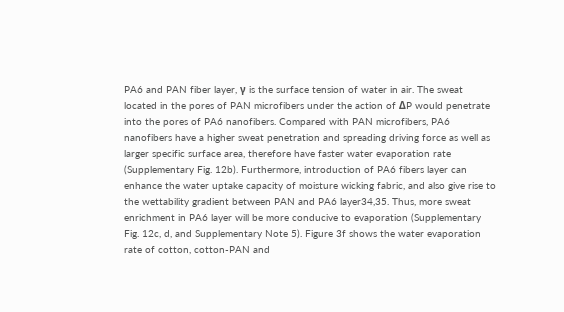PA6 and PAN fiber layer, γ is the surface tension of water in air. The sweat located in the pores of PAN microfibers under the action of ΔP would penetrate into the pores of PA6 nanofibers. Compared with PAN microfibers, PA6 nanofibers have a higher sweat penetration and spreading driving force as well as larger specific surface area, therefore have faster water evaporation rate (Supplementary Fig. 12b). Furthermore, introduction of PA6 fibers layer can enhance the water uptake capacity of moisture wicking fabric, and also give rise to the wettability gradient between PAN and PA6 layer34,35. Thus, more sweat enrichment in PA6 layer will be more conducive to evaporation (Supplementary Fig. 12c, d, and Supplementary Note 5). Figure 3f shows the water evaporation rate of cotton, cotton-PAN and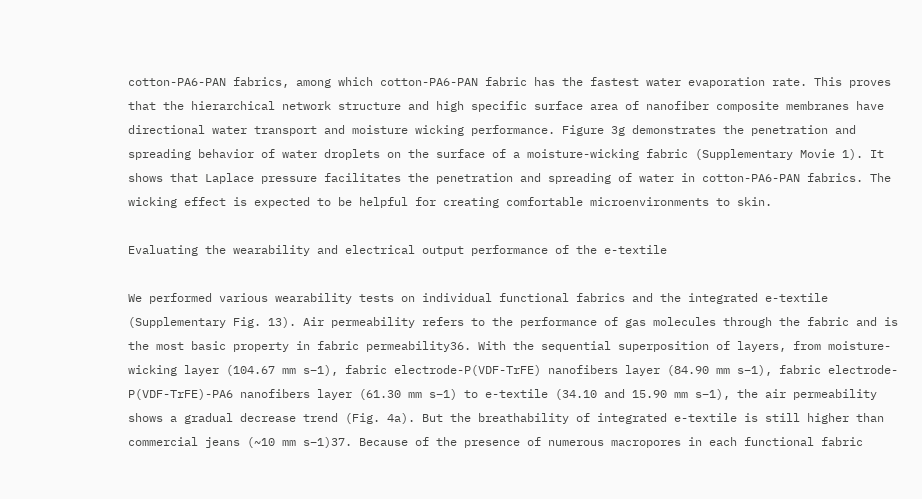cotton-PA6-PAN fabrics, among which cotton-PA6-PAN fabric has the fastest water evaporation rate. This proves that the hierarchical network structure and high specific surface area of nanofiber composite membranes have directional water transport and moisture wicking performance. Figure 3g demonstrates the penetration and spreading behavior of water droplets on the surface of a moisture-wicking fabric (Supplementary Movie 1). It shows that Laplace pressure facilitates the penetration and spreading of water in cotton-PA6-PAN fabrics. The wicking effect is expected to be helpful for creating comfortable microenvironments to skin.

Evaluating the wearability and electrical output performance of the e-textile

We performed various wearability tests on individual functional fabrics and the integrated e-textile (Supplementary Fig. 13). Air permeability refers to the performance of gas molecules through the fabric and is the most basic property in fabric permeability36. With the sequential superposition of layers, from moisture-wicking layer (104.67 mm s−1), fabric electrode-P(VDF-TrFE) nanofibers layer (84.90 mm s−1), fabric electrode-P(VDF-TrFE)-PA6 nanofibers layer (61.30 mm s−1) to e-textile (34.10 and 15.90 mm s−1), the air permeability shows a gradual decrease trend (Fig. 4a). But the breathability of integrated e-textile is still higher than commercial jeans (~10 mm s−1)37. Because of the presence of numerous macropores in each functional fabric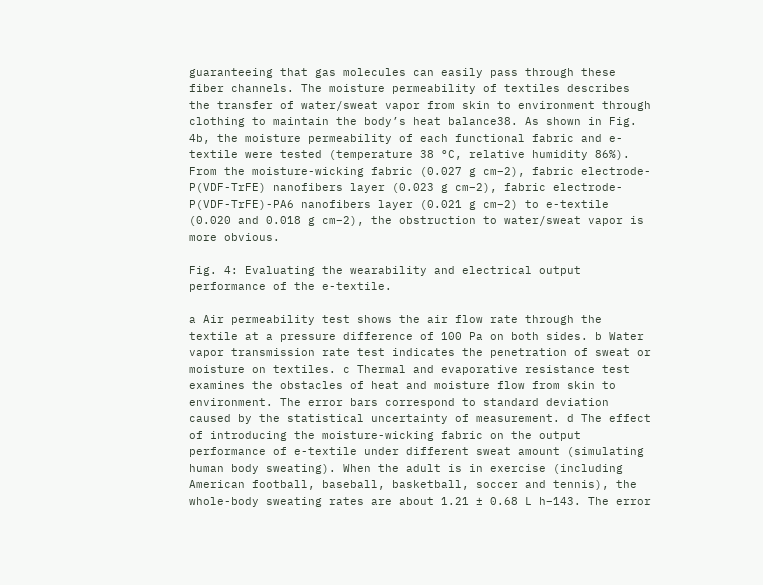guaranteeing that gas molecules can easily pass through these fiber channels. The moisture permeability of textiles describes the transfer of water/sweat vapor from skin to environment through clothing to maintain the body’s heat balance38. As shown in Fig. 4b, the moisture permeability of each functional fabric and e-textile were tested (temperature 38 °C, relative humidity 86%). From the moisture-wicking fabric (0.027 g cm−2), fabric electrode-P(VDF-TrFE) nanofibers layer (0.023 g cm−2), fabric electrode-P(VDF-TrFE)-PA6 nanofibers layer (0.021 g cm−2) to e-textile (0.020 and 0.018 g cm−2), the obstruction to water/sweat vapor is more obvious.

Fig. 4: Evaluating the wearability and electrical output performance of the e-textile.

a Air permeability test shows the air flow rate through the textile at a pressure difference of 100 Pa on both sides. b Water vapor transmission rate test indicates the penetration of sweat or moisture on textiles. c Thermal and evaporative resistance test examines the obstacles of heat and moisture flow from skin to environment. The error bars correspond to standard deviation caused by the statistical uncertainty of measurement. d The effect of introducing the moisture-wicking fabric on the output performance of e-textile under different sweat amount (simulating human body sweating). When the adult is in exercise (including American football, baseball, basketball, soccer and tennis), the whole-body sweating rates are about 1.21 ± 0.68 L h−143. The error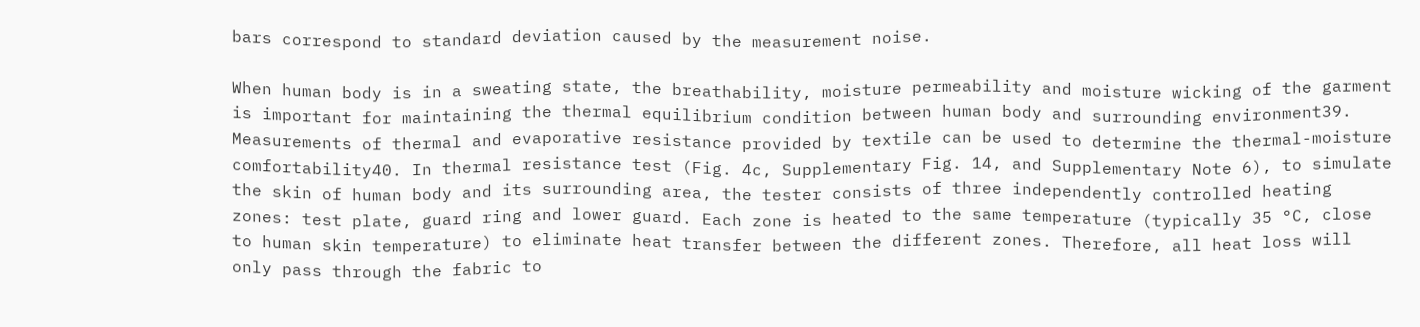bars correspond to standard deviation caused by the measurement noise.

When human body is in a sweating state, the breathability, moisture permeability and moisture wicking of the garment is important for maintaining the thermal equilibrium condition between human body and surrounding environment39. Measurements of thermal and evaporative resistance provided by textile can be used to determine the thermal-moisture comfortability40. In thermal resistance test (Fig. 4c, Supplementary Fig. 14, and Supplementary Note 6), to simulate the skin of human body and its surrounding area, the tester consists of three independently controlled heating zones: test plate, guard ring and lower guard. Each zone is heated to the same temperature (typically 35 °C, close to human skin temperature) to eliminate heat transfer between the different zones. Therefore, all heat loss will only pass through the fabric to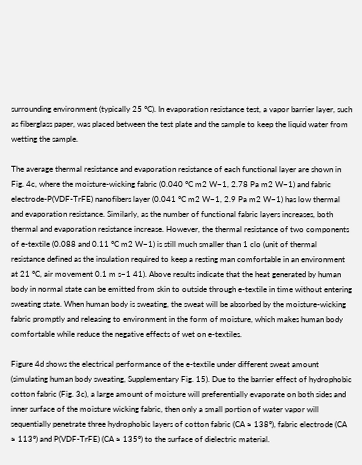surrounding environment (typically 25 °C). In evaporation resistance test, a vapor barrier layer, such as fiberglass paper, was placed between the test plate and the sample to keep the liquid water from wetting the sample.

The average thermal resistance and evaporation resistance of each functional layer are shown in Fig. 4c, where the moisture-wicking fabric (0.040 °C m2 W−1, 2.78 Pa m2 W−1) and fabric electrode-P(VDF-TrFE) nanofibers layer (0.041 °C m2 W−1, 2.9 Pa m2 W−1) has low thermal and evaporation resistance. Similarly, as the number of functional fabric layers increases, both thermal and evaporation resistance increase. However, the thermal resistance of two components of e-textile (0.088 and 0.11 °C m2 W−1) is still much smaller than 1 clo (unit of thermal resistance defined as the insulation required to keep a resting man comfortable in an environment at 21 °C, air movement 0.1 m s−1 41). Above results indicate that the heat generated by human body in normal state can be emitted from skin to outside through e-textile in time without entering sweating state. When human body is sweating, the sweat will be absorbed by the moisture-wicking fabric promptly and releasing to environment in the form of moisture, which makes human body comfortable while reduce the negative effects of wet on e-textiles.

Figure 4d shows the electrical performance of the e-textile under different sweat amount (simulating human body sweating, Supplementary Fig. 15). Due to the barrier effect of hydrophobic cotton fabric (Fig. 3c), a large amount of moisture will preferentially evaporate on both sides and inner surface of the moisture wicking fabric, then only a small portion of water vapor will sequentially penetrate three hydrophobic layers of cotton fabric (CA ≈ 138°), fabric electrode (CA ≈ 113°) and P(VDF-TrFE) (CA ≈ 135°) to the surface of dielectric material.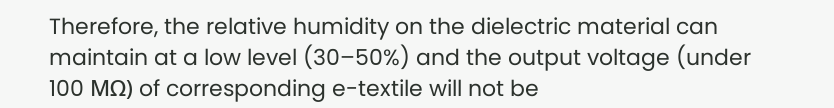Therefore, the relative humidity on the dielectric material can maintain at a low level (30–50%) and the output voltage (under 100 MΩ) of corresponding e-textile will not be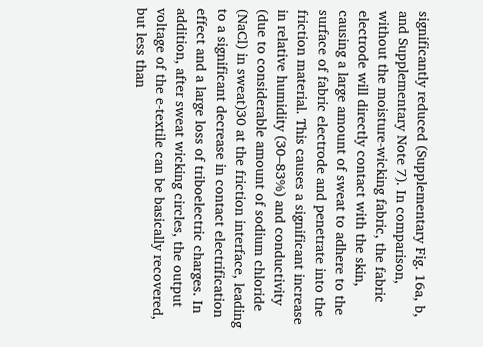significantly reduced (Supplementary Fig. 16a, b, and Supplementary Note 7). In comparison, without the moisture-wicking fabric, the fabric electrode will directly contact with the skin, causing a large amount of sweat to adhere to the surface of fabric electrode and penetrate into the friction material. This causes a significant increase in relative humidity (30–83%) and conductivity (due to considerable amount of sodium chloride (NaCl) in sweat)30 at the friction interface, leading to a significant decrease in contact electrification effect and a large loss of triboelectric charges. In addition, after sweat wicking circles, the output voltage of the e-textile can be basically recovered, but less than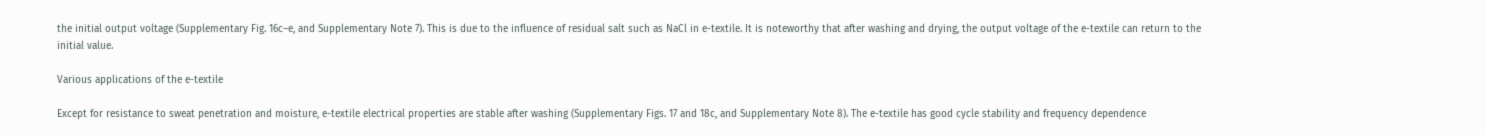the initial output voltage (Supplementary Fig. 16c–e, and Supplementary Note 7). This is due to the influence of residual salt such as NaCl in e-textile. It is noteworthy that after washing and drying, the output voltage of the e-textile can return to the initial value.

Various applications of the e-textile

Except for resistance to sweat penetration and moisture, e-textile electrical properties are stable after washing (Supplementary Figs. 17 and 18c, and Supplementary Note 8). The e-textile has good cycle stability and frequency dependence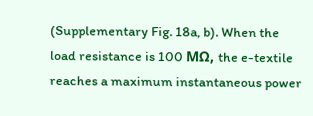(Supplementary Fig. 18a, b). When the load resistance is 100 MΩ, the e-textile reaches a maximum instantaneous power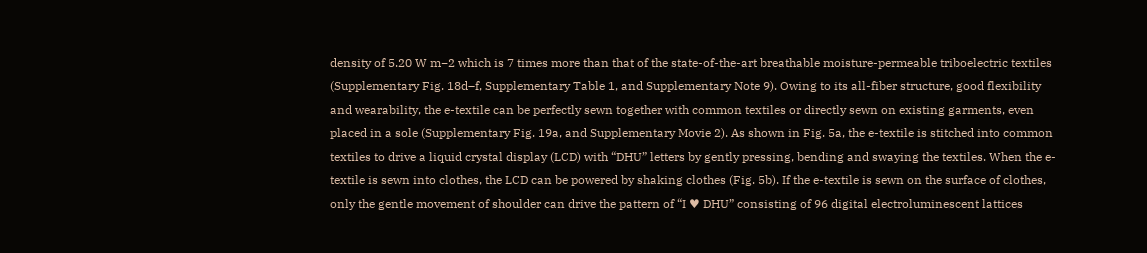density of 5.20 W m−2 which is 7 times more than that of the state-of-the-art breathable moisture-permeable triboelectric textiles (Supplementary Fig. 18d–f, Supplementary Table 1, and Supplementary Note 9). Owing to its all-fiber structure, good flexibility and wearability, the e-textile can be perfectly sewn together with common textiles or directly sewn on existing garments, even placed in a sole (Supplementary Fig. 19a, and Supplementary Movie 2). As shown in Fig. 5a, the e-textile is stitched into common textiles to drive a liquid crystal display (LCD) with “DHU” letters by gently pressing, bending and swaying the textiles. When the e-textile is sewn into clothes, the LCD can be powered by shaking clothes (Fig. 5b). If the e-textile is sewn on the surface of clothes, only the gentle movement of shoulder can drive the pattern of “I ♥ DHU” consisting of 96 digital electroluminescent lattices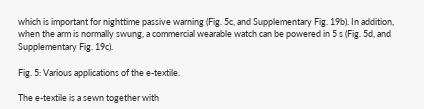which is important for nighttime passive warning (Fig. 5c, and Supplementary Fig. 19b). In addition, when the arm is normally swung, a commercial wearable watch can be powered in 5 s (Fig. 5d, and Supplementary Fig. 19c).

Fig. 5: Various applications of the e-textile.

The e-textile is a sewn together with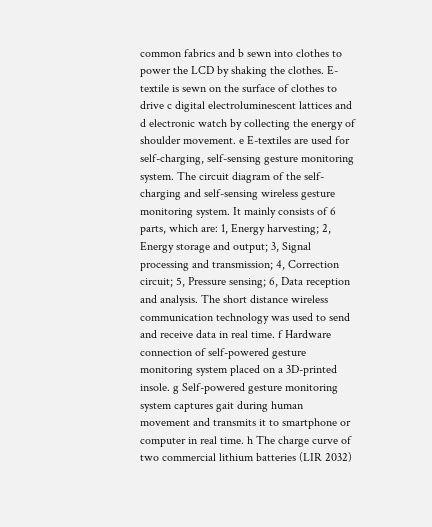common fabrics and b sewn into clothes to power the LCD by shaking the clothes. E-textile is sewn on the surface of clothes to drive c digital electroluminescent lattices and d electronic watch by collecting the energy of shoulder movement. e E-textiles are used for self-charging, self-sensing gesture monitoring system. The circuit diagram of the self-charging and self-sensing wireless gesture monitoring system. It mainly consists of 6 parts, which are: 1, Energy harvesting; 2, Energy storage and output; 3, Signal processing and transmission; 4, Correction circuit; 5, Pressure sensing; 6, Data reception and analysis. The short distance wireless communication technology was used to send and receive data in real time. f Hardware connection of self-powered gesture monitoring system placed on a 3D-printed insole. g Self-powered gesture monitoring system captures gait during human movement and transmits it to smartphone or computer in real time. h The charge curve of two commercial lithium batteries (LIR 2032)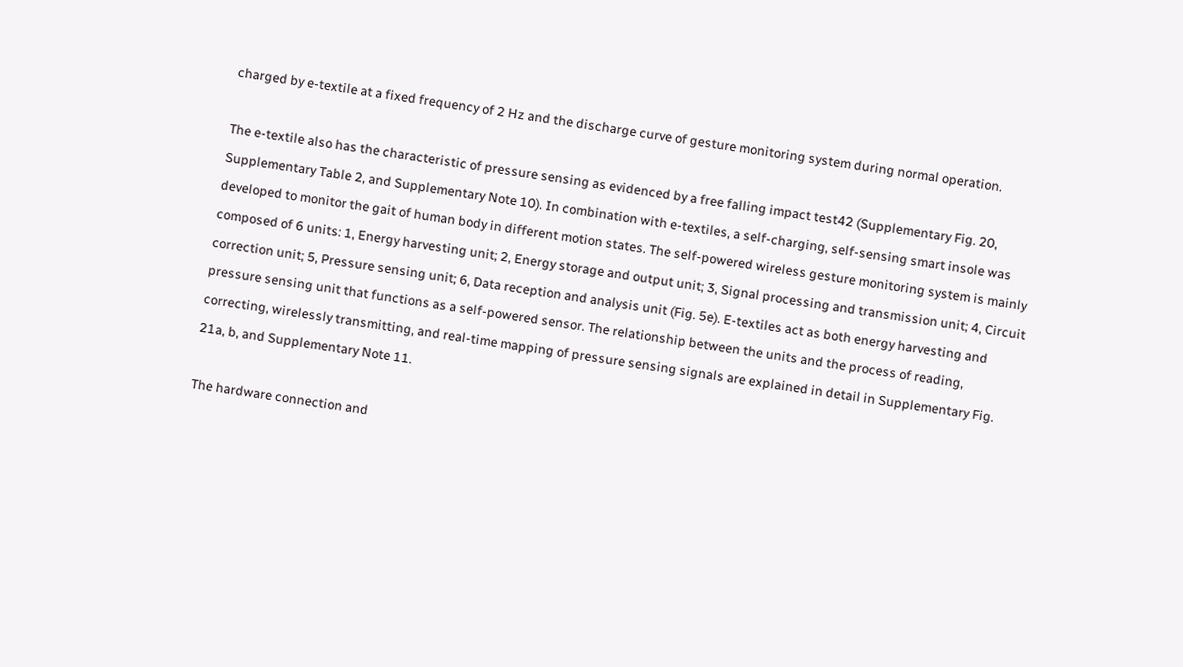charged by e-textile at a fixed frequency of 2 Hz and the discharge curve of gesture monitoring system during normal operation.

The e-textile also has the characteristic of pressure sensing as evidenced by a free falling impact test42 (Supplementary Fig. 20, Supplementary Table 2, and Supplementary Note 10). In combination with e-textiles, a self-charging, self-sensing smart insole was developed to monitor the gait of human body in different motion states. The self-powered wireless gesture monitoring system is mainly composed of 6 units: 1, Energy harvesting unit; 2, Energy storage and output unit; 3, Signal processing and transmission unit; 4, Circuit correction unit; 5, Pressure sensing unit; 6, Data reception and analysis unit (Fig. 5e). E-textiles act as both energy harvesting and pressure sensing unit that functions as a self-powered sensor. The relationship between the units and the process of reading, correcting, wirelessly transmitting, and real-time mapping of pressure sensing signals are explained in detail in Supplementary Fig. 21a, b, and Supplementary Note 11.

The hardware connection and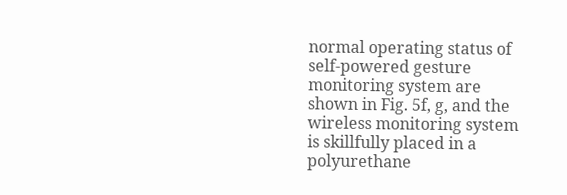normal operating status of self-powered gesture monitoring system are shown in Fig. 5f, g, and the wireless monitoring system is skillfully placed in a polyurethane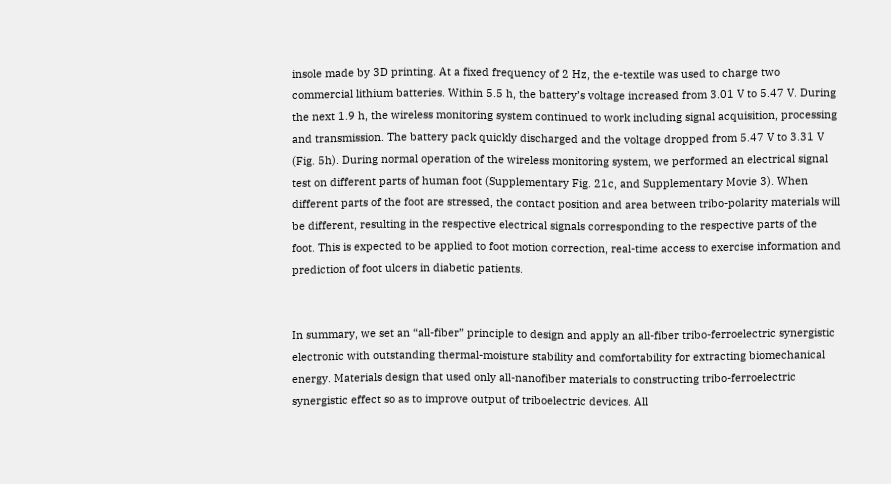insole made by 3D printing. At a fixed frequency of 2 Hz, the e-textile was used to charge two commercial lithium batteries. Within 5.5 h, the battery’s voltage increased from 3.01 V to 5.47 V. During the next 1.9 h, the wireless monitoring system continued to work including signal acquisition, processing and transmission. The battery pack quickly discharged and the voltage dropped from 5.47 V to 3.31 V (Fig. 5h). During normal operation of the wireless monitoring system, we performed an electrical signal test on different parts of human foot (Supplementary Fig. 21c, and Supplementary Movie 3). When different parts of the foot are stressed, the contact position and area between tribo-polarity materials will be different, resulting in the respective electrical signals corresponding to the respective parts of the foot. This is expected to be applied to foot motion correction, real-time access to exercise information and prediction of foot ulcers in diabetic patients.


In summary, we set an “all-fiber” principle to design and apply an all-fiber tribo-ferroelectric synergistic electronic with outstanding thermal-moisture stability and comfortability for extracting biomechanical energy. Materials design that used only all-nanofiber materials to constructing tribo-ferroelectric synergistic effect so as to improve output of triboelectric devices. All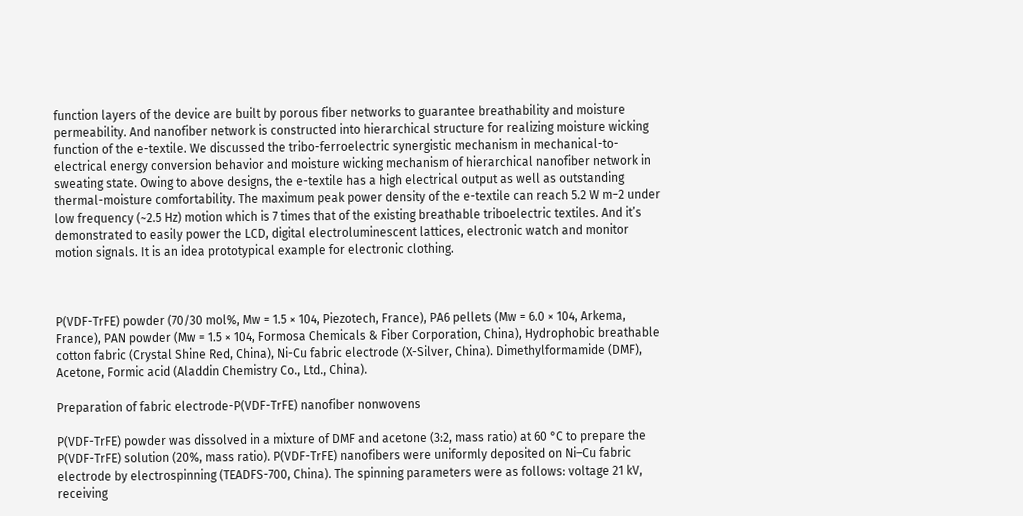function layers of the device are built by porous fiber networks to guarantee breathability and moisture permeability. And nanofiber network is constructed into hierarchical structure for realizing moisture wicking function of the e-textile. We discussed the tribo-ferroelectric synergistic mechanism in mechanical-to-electrical energy conversion behavior and moisture wicking mechanism of hierarchical nanofiber network in sweating state. Owing to above designs, the e-textile has a high electrical output as well as outstanding thermal-moisture comfortability. The maximum peak power density of the e-textile can reach 5.2 W m−2 under low frequency (~2.5 Hz) motion which is 7 times that of the existing breathable triboelectric textiles. And it’s demonstrated to easily power the LCD, digital electroluminescent lattices, electronic watch and monitor motion signals. It is an idea prototypical example for electronic clothing.



P(VDF-TrFE) powder (70/30 mol%, Mw = 1.5 × 104, Piezotech, France), PA6 pellets (Mw = 6.0 × 104, Arkema, France), PAN powder (Mw = 1.5 × 104, Formosa Chemicals & Fiber Corporation, China), Hydrophobic breathable cotton fabric (Crystal Shine Red, China), Ni-Cu fabric electrode (X-Silver, China). Dimethylformamide (DMF), Acetone, Formic acid (Aladdin Chemistry Co., Ltd., China).

Preparation of fabric electrode-P(VDF-TrFE) nanofiber nonwovens

P(VDF-TrFE) powder was dissolved in a mixture of DMF and acetone (3:2, mass ratio) at 60 °C to prepare the P(VDF-TrFE) solution (20%, mass ratio). P(VDF-TrFE) nanofibers were uniformly deposited on Ni–Cu fabric electrode by electrospinning (TEADFS-700, China). The spinning parameters were as follows: voltage 21 kV, receiving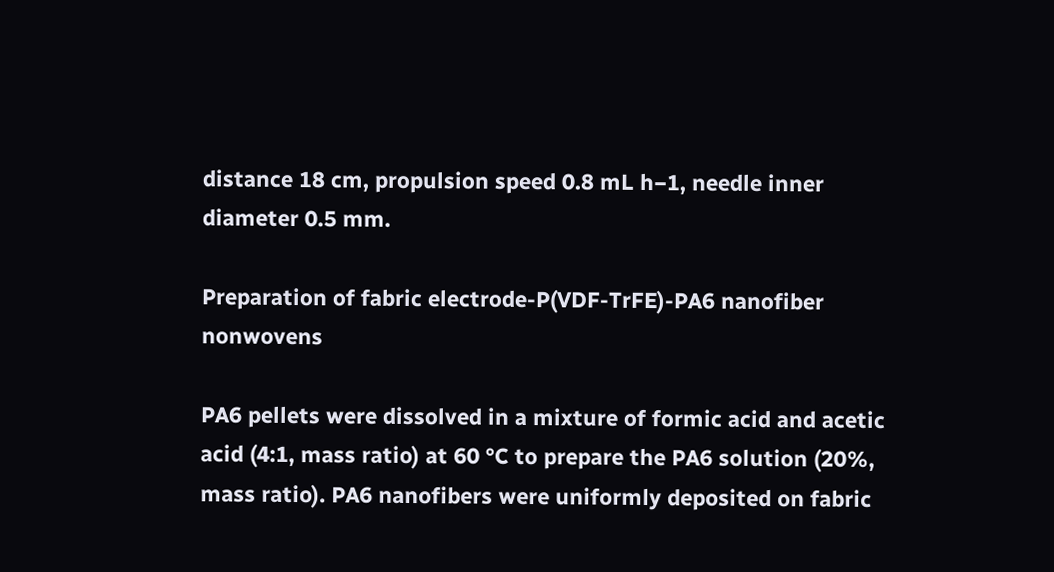distance 18 cm, propulsion speed 0.8 mL h−1, needle inner diameter 0.5 mm.

Preparation of fabric electrode-P(VDF-TrFE)-PA6 nanofiber nonwovens

PA6 pellets were dissolved in a mixture of formic acid and acetic acid (4:1, mass ratio) at 60 °C to prepare the PA6 solution (20%, mass ratio). PA6 nanofibers were uniformly deposited on fabric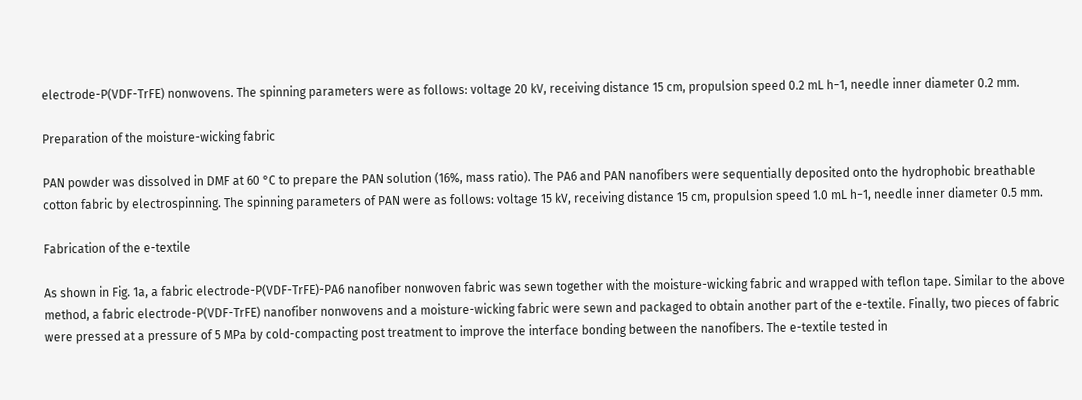electrode-P(VDF-TrFE) nonwovens. The spinning parameters were as follows: voltage 20 kV, receiving distance 15 cm, propulsion speed 0.2 mL h−1, needle inner diameter 0.2 mm.

Preparation of the moisture-wicking fabric

PAN powder was dissolved in DMF at 60 °C to prepare the PAN solution (16%, mass ratio). The PA6 and PAN nanofibers were sequentially deposited onto the hydrophobic breathable cotton fabric by electrospinning. The spinning parameters of PAN were as follows: voltage 15 kV, receiving distance 15 cm, propulsion speed 1.0 mL h−1, needle inner diameter 0.5 mm.

Fabrication of the e-textile

As shown in Fig. 1a, a fabric electrode-P(VDF-TrFE)-PA6 nanofiber nonwoven fabric was sewn together with the moisture-wicking fabric and wrapped with teflon tape. Similar to the above method, a fabric electrode-P(VDF-TrFE) nanofiber nonwovens and a moisture-wicking fabric were sewn and packaged to obtain another part of the e-textile. Finally, two pieces of fabric were pressed at a pressure of 5 MPa by cold-compacting post treatment to improve the interface bonding between the nanofibers. The e-textile tested in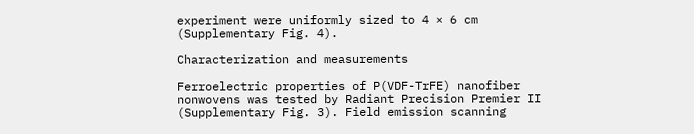experiment were uniformly sized to 4 × 6 cm (Supplementary Fig. 4).

Characterization and measurements

Ferroelectric properties of P(VDF-TrFE) nanofiber nonwovens was tested by Radiant Precision Premier II (Supplementary Fig. 3). Field emission scanning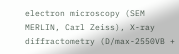electron microscopy (SEM MERLIN, Carl Zeiss), X-ray diffractometry (D/max-2550VB +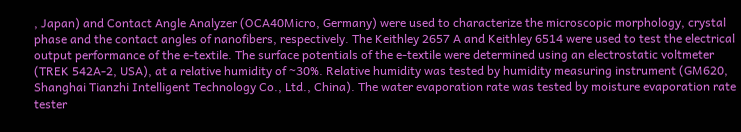, Japan) and Contact Angle Analyzer (OCA40Micro, Germany) were used to characterize the microscopic morphology, crystal phase and the contact angles of nanofibers, respectively. The Keithley 2657 A and Keithley 6514 were used to test the electrical output performance of the e-textile. The surface potentials of the e-textile were determined using an electrostatic voltmeter (TREK 542A-2, USA), at a relative humidity of ~30%. Relative humidity was tested by humidity measuring instrument (GM620, Shanghai Tianzhi Intelligent Technology Co., Ltd., China). The water evaporation rate was tested by moisture evaporation rate tester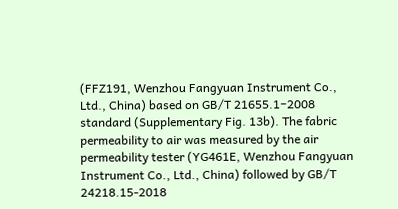(FFZ191, Wenzhou Fangyuan Instrument Co., Ltd., China) based on GB/T 21655.1−2008 standard (Supplementary Fig. 13b). The fabric permeability to air was measured by the air permeability tester (YG461E, Wenzhou Fangyuan Instrument Co., Ltd., China) followed by GB/T 24218.15-2018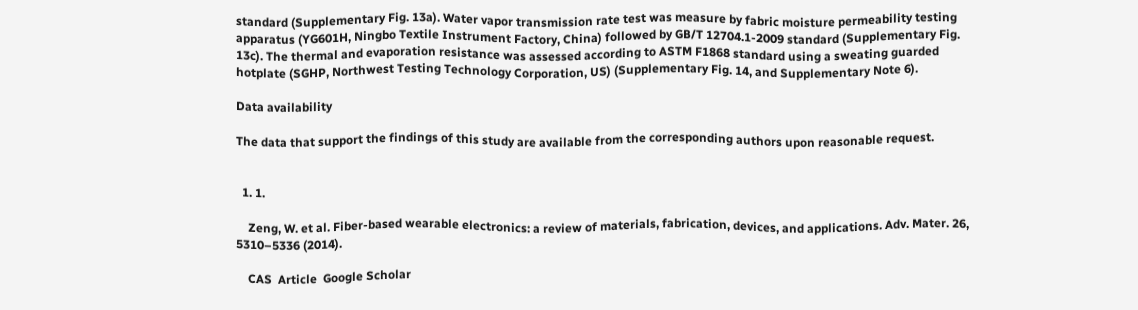standard (Supplementary Fig. 13a). Water vapor transmission rate test was measure by fabric moisture permeability testing apparatus (YG601H, Ningbo Textile Instrument Factory, China) followed by GB/T 12704.1-2009 standard (Supplementary Fig. 13c). The thermal and evaporation resistance was assessed according to ASTM F1868 standard using a sweating guarded hotplate (SGHP, Northwest Testing Technology Corporation, US) (Supplementary Fig. 14, and Supplementary Note 6).

Data availability

The data that support the findings of this study are available from the corresponding authors upon reasonable request.


  1. 1.

    Zeng, W. et al. Fiber-based wearable electronics: a review of materials, fabrication, devices, and applications. Adv. Mater. 26, 5310–5336 (2014).

    CAS  Article  Google Scholar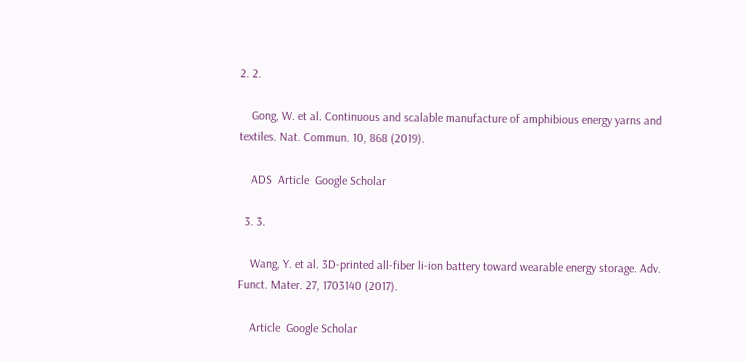2. 2.

    Gong, W. et al. Continuous and scalable manufacture of amphibious energy yarns and textiles. Nat. Commun. 10, 868 (2019).

    ADS  Article  Google Scholar

  3. 3.

    Wang, Y. et al. 3D-printed all-fiber li-ion battery toward wearable energy storage. Adv. Funct. Mater. 27, 1703140 (2017).

    Article  Google Scholar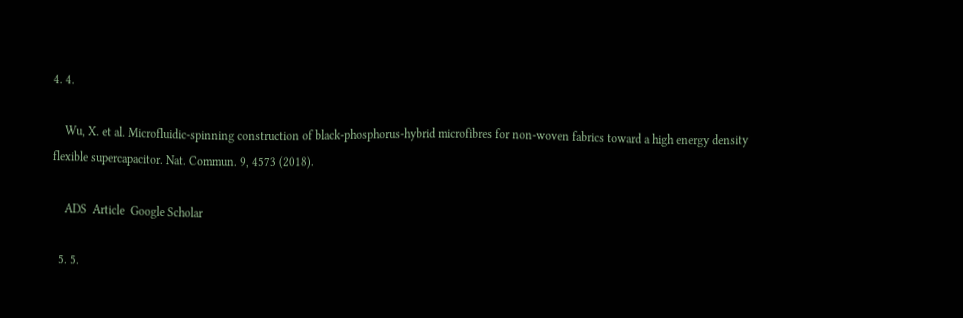4. 4.

    Wu, X. et al. Microfluidic-spinning construction of black-phosphorus-hybrid microfibres for non-woven fabrics toward a high energy density flexible supercapacitor. Nat. Commun. 9, 4573 (2018).

    ADS  Article  Google Scholar

  5. 5.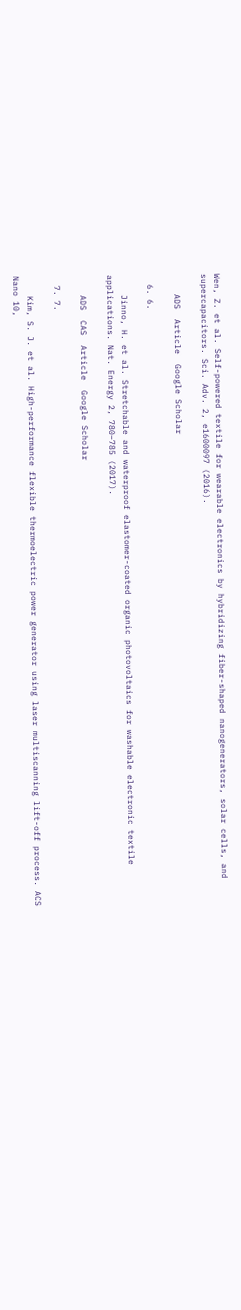Wen, Z. et al. Self-powered textile for wearable electronics by hybridizing fiber-shaped nanogenerators, solar cells, and supercapacitors. Sci. Adv. 2, e1600097 (2016).

    ADS  Article  Google Scholar

  6. 6.

    Jinno, H. et al. Stretchable and waterproof elastomer-coated organic photovoltaics for washable electronic textile applications. Nat. Energy 2, 780–785 (2017).

    ADS  CAS  Article  Google Scholar

  7. 7.

    Kim, S. J. et al. High-performance flexible thermoelectric power generator using laser multiscanning lift-off process. ACS Nano 10,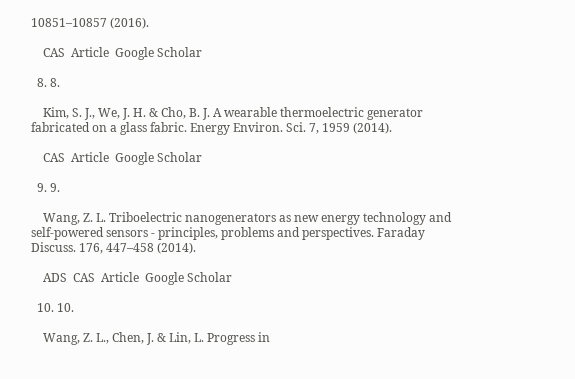10851–10857 (2016).

    CAS  Article  Google Scholar

  8. 8.

    Kim, S. J., We, J. H. & Cho, B. J. A wearable thermoelectric generator fabricated on a glass fabric. Energy Environ. Sci. 7, 1959 (2014).

    CAS  Article  Google Scholar

  9. 9.

    Wang, Z. L. Triboelectric nanogenerators as new energy technology and self-powered sensors - principles, problems and perspectives. Faraday Discuss. 176, 447–458 (2014).

    ADS  CAS  Article  Google Scholar

  10. 10.

    Wang, Z. L., Chen, J. & Lin, L. Progress in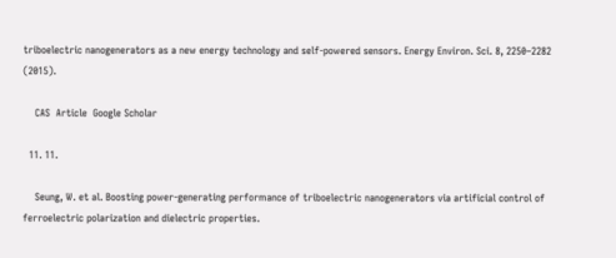triboelectric nanogenerators as a new energy technology and self-powered sensors. Energy Environ. Sci. 8, 2250–2282 (2015).

    CAS  Article  Google Scholar

  11. 11.

    Seung, W. et al. Boosting power-generating performance of triboelectric nanogenerators via artificial control of ferroelectric polarization and dielectric properties.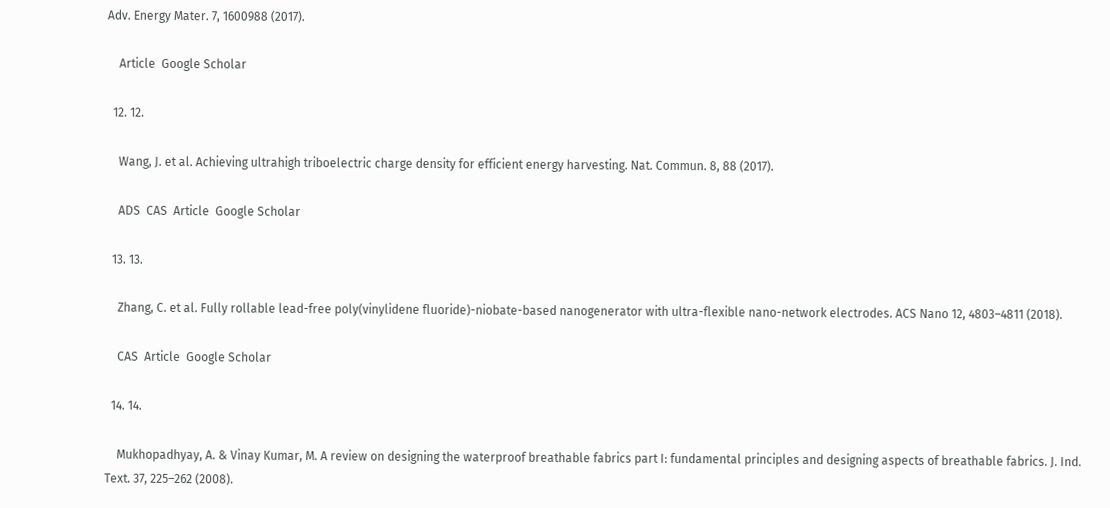Adv. Energy Mater. 7, 1600988 (2017).

    Article  Google Scholar

  12. 12.

    Wang, J. et al. Achieving ultrahigh triboelectric charge density for efficient energy harvesting. Nat. Commun. 8, 88 (2017).

    ADS  CAS  Article  Google Scholar

  13. 13.

    Zhang, C. et al. Fully rollable lead-free poly(vinylidene fluoride)-niobate-based nanogenerator with ultra-flexible nano-network electrodes. ACS Nano 12, 4803–4811 (2018).

    CAS  Article  Google Scholar

  14. 14.

    Mukhopadhyay, A. & Vinay Kumar, M. A review on designing the waterproof breathable fabrics part I: fundamental principles and designing aspects of breathable fabrics. J. Ind. Text. 37, 225–262 (2008).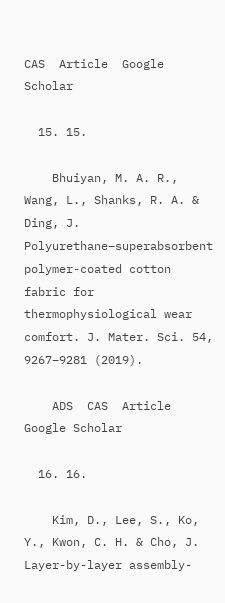CAS  Article  Google Scholar

  15. 15.

    Bhuiyan, M. A. R., Wang, L., Shanks, R. A. & Ding, J. Polyurethane–superabsorbent polymer-coated cotton fabric for thermophysiological wear comfort. J. Mater. Sci. 54, 9267–9281 (2019).

    ADS  CAS  Article  Google Scholar

  16. 16.

    Kim, D., Lee, S., Ko, Y., Kwon, C. H. & Cho, J. Layer-by-layer assembly-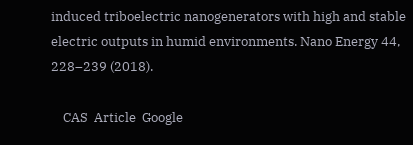induced triboelectric nanogenerators with high and stable electric outputs in humid environments. Nano Energy 44, 228–239 (2018).

    CAS  Article  Google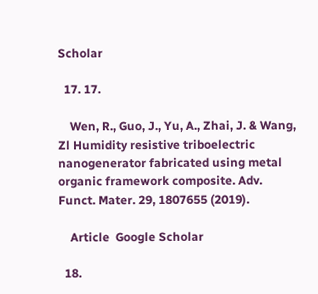Scholar

  17. 17.

    Wen, R., Guo, J., Yu, A., Zhai, J. & Wang, Zl Humidity resistive triboelectric nanogenerator fabricated using metal organic framework composite. Adv. Funct. Mater. 29, 1807655 (2019).

    Article  Google Scholar

  18.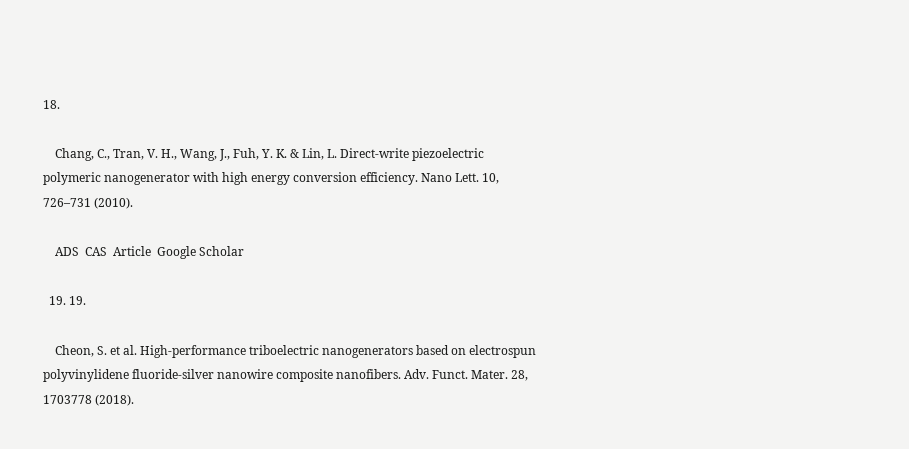18.

    Chang, C., Tran, V. H., Wang, J., Fuh, Y. K. & Lin, L. Direct-write piezoelectric polymeric nanogenerator with high energy conversion efficiency. Nano Lett. 10, 726–731 (2010).

    ADS  CAS  Article  Google Scholar

  19. 19.

    Cheon, S. et al. High-performance triboelectric nanogenerators based on electrospun polyvinylidene fluoride-silver nanowire composite nanofibers. Adv. Funct. Mater. 28, 1703778 (2018).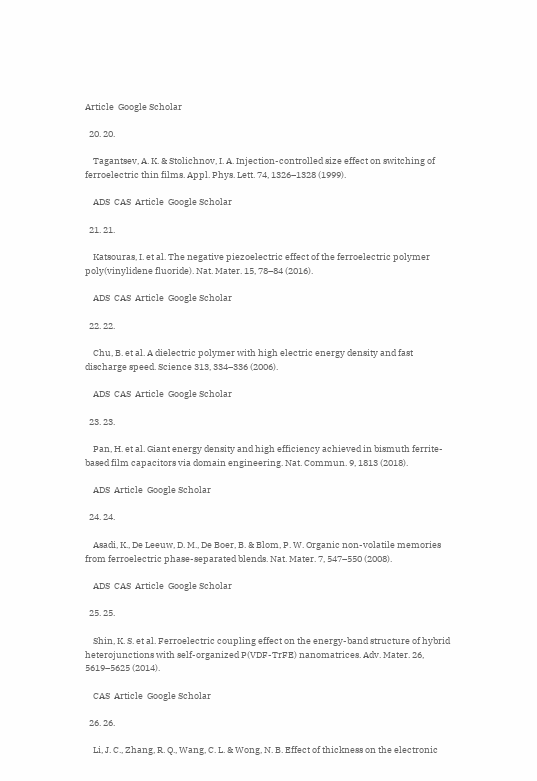Article  Google Scholar

  20. 20.

    Tagantsev, A. K. & Stolichnov, I. A. Injection-controlled size effect on switching of ferroelectric thin films. Appl. Phys. Lett. 74, 1326–1328 (1999).

    ADS  CAS  Article  Google Scholar

  21. 21.

    Katsouras, I. et al. The negative piezoelectric effect of the ferroelectric polymer poly(vinylidene fluoride). Nat. Mater. 15, 78–84 (2016).

    ADS  CAS  Article  Google Scholar

  22. 22.

    Chu, B. et al. A dielectric polymer with high electric energy density and fast discharge speed. Science 313, 334–336 (2006).

    ADS  CAS  Article  Google Scholar

  23. 23.

    Pan, H. et al. Giant energy density and high efficiency achieved in bismuth ferrite-based film capacitors via domain engineering. Nat. Commun. 9, 1813 (2018).

    ADS  Article  Google Scholar

  24. 24.

    Asadi, K., De Leeuw, D. M., De Boer, B. & Blom, P. W. Organic non-volatile memories from ferroelectric phase-separated blends. Nat. Mater. 7, 547–550 (2008).

    ADS  CAS  Article  Google Scholar

  25. 25.

    Shin, K. S. et al. Ferroelectric coupling effect on the energy-band structure of hybrid heterojunctions with self-organized P(VDF-TrFE) nanomatrices. Adv. Mater. 26, 5619–5625 (2014).

    CAS  Article  Google Scholar

  26. 26.

    Li, J. C., Zhang, R. Q., Wang, C. L. & Wong, N. B. Effect of thickness on the electronic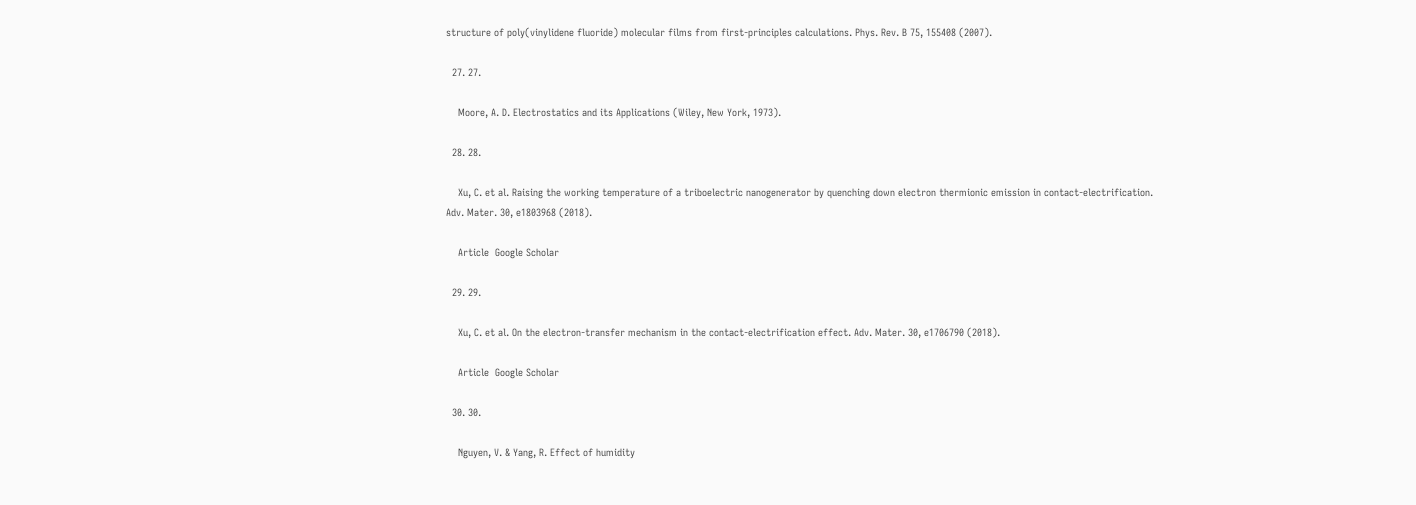structure of poly(vinylidene fluoride) molecular films from first-principles calculations. Phys. Rev. B 75, 155408 (2007).

  27. 27.

    Moore, A. D. Electrostatics and its Applications (Wiley, New York, 1973).

  28. 28.

    Xu, C. et al. Raising the working temperature of a triboelectric nanogenerator by quenching down electron thermionic emission in contact-electrification. Adv. Mater. 30, e1803968 (2018).

    Article  Google Scholar

  29. 29.

    Xu, C. et al. On the electron-transfer mechanism in the contact-electrification effect. Adv. Mater. 30, e1706790 (2018).

    Article  Google Scholar

  30. 30.

    Nguyen, V. & Yang, R. Effect of humidity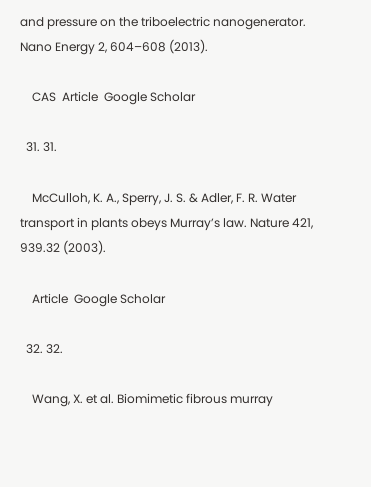and pressure on the triboelectric nanogenerator. Nano Energy 2, 604–608 (2013).

    CAS  Article  Google Scholar

  31. 31.

    McCulloh, K. A., Sperry, J. S. & Adler, F. R. Water transport in plants obeys Murray’s law. Nature 421, 939.32 (2003).

    Article  Google Scholar

  32. 32.

    Wang, X. et al. Biomimetic fibrous murray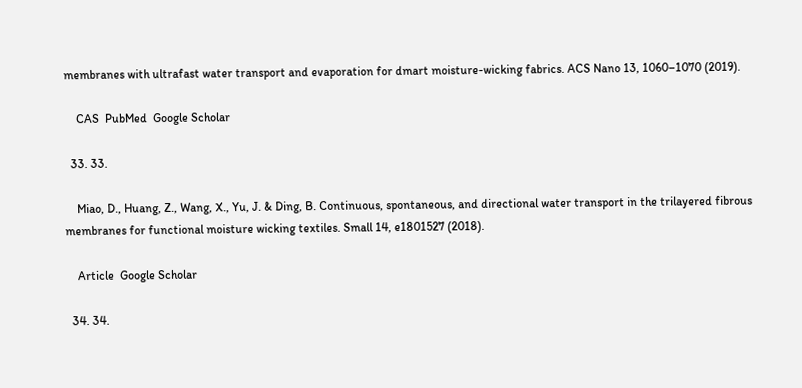membranes with ultrafast water transport and evaporation for dmart moisture-wicking fabrics. ACS Nano 13, 1060–1070 (2019).

    CAS  PubMed  Google Scholar

  33. 33.

    Miao, D., Huang, Z., Wang, X., Yu, J. & Ding, B. Continuous, spontaneous, and directional water transport in the trilayered fibrous membranes for functional moisture wicking textiles. Small 14, e1801527 (2018).

    Article  Google Scholar

  34. 34.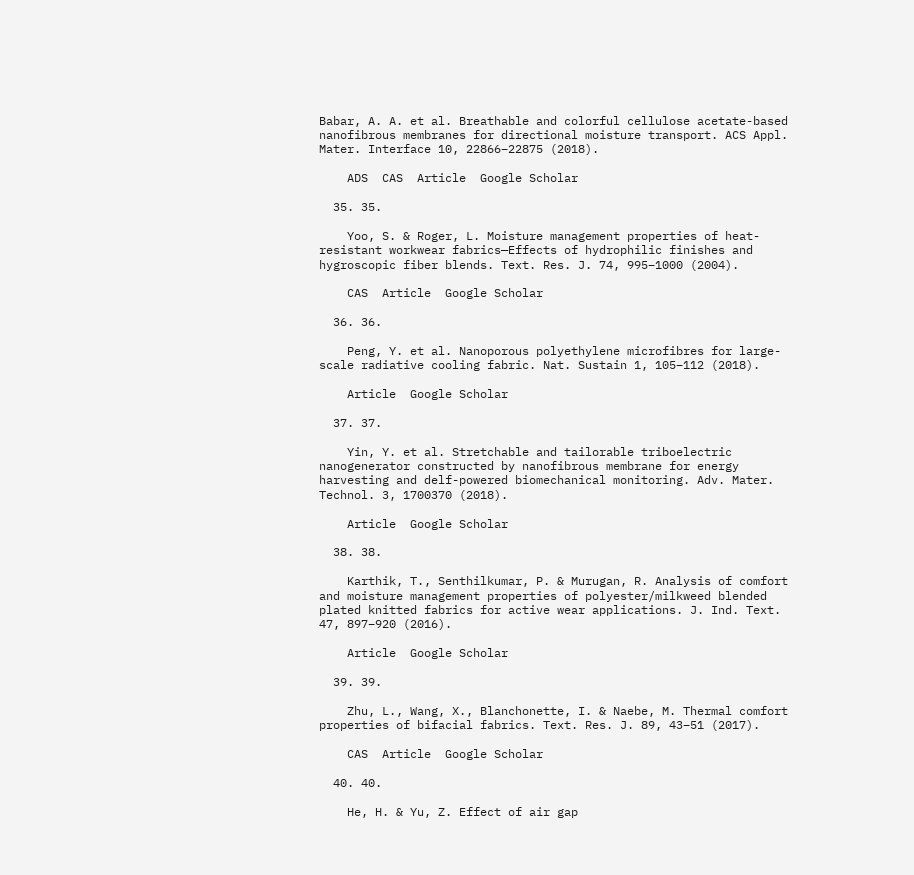Babar, A. A. et al. Breathable and colorful cellulose acetate-based nanofibrous membranes for directional moisture transport. ACS Appl. Mater. Interface 10, 22866–22875 (2018).

    ADS  CAS  Article  Google Scholar

  35. 35.

    Yoo, S. & Roger, L. Moisture management properties of heat-resistant workwear fabrics—Effects of hydrophilic finishes and hygroscopic fiber blends. Text. Res. J. 74, 995–1000 (2004).

    CAS  Article  Google Scholar

  36. 36.

    Peng, Y. et al. Nanoporous polyethylene microfibres for large-scale radiative cooling fabric. Nat. Sustain 1, 105–112 (2018).

    Article  Google Scholar

  37. 37.

    Yin, Y. et al. Stretchable and tailorable triboelectric nanogenerator constructed by nanofibrous membrane for energy harvesting and delf-powered biomechanical monitoring. Adv. Mater. Technol. 3, 1700370 (2018).

    Article  Google Scholar

  38. 38.

    Karthik, T., Senthilkumar, P. & Murugan, R. Analysis of comfort and moisture management properties of polyester/milkweed blended plated knitted fabrics for active wear applications. J. Ind. Text. 47, 897–920 (2016).

    Article  Google Scholar

  39. 39.

    Zhu, L., Wang, X., Blanchonette, I. & Naebe, M. Thermal comfort properties of bifacial fabrics. Text. Res. J. 89, 43–51 (2017).

    CAS  Article  Google Scholar

  40. 40.

    He, H. & Yu, Z. Effect of air gap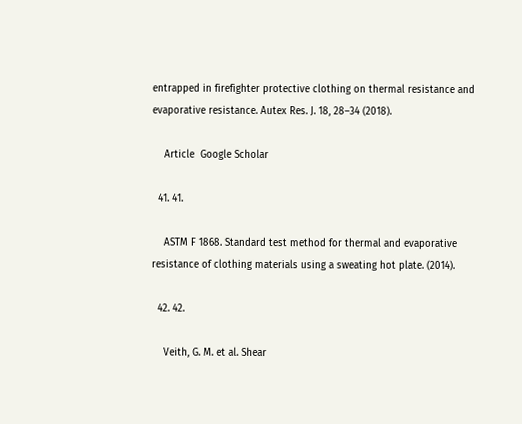entrapped in firefighter protective clothing on thermal resistance and evaporative resistance. Autex Res. J. 18, 28–34 (2018).

    Article  Google Scholar

  41. 41.

    ASTM F 1868. Standard test method for thermal and evaporative resistance of clothing materials using a sweating hot plate. (2014).

  42. 42.

    Veith, G. M. et al. Shear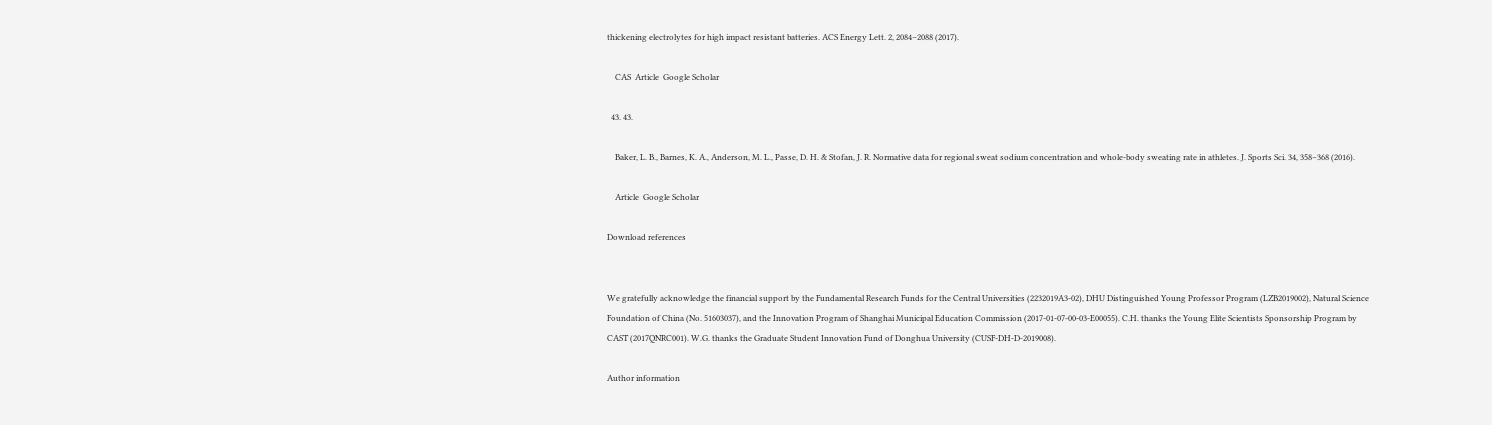thickening electrolytes for high impact resistant batteries. ACS Energy Lett. 2, 2084–2088 (2017).

    CAS  Article  Google Scholar

  43. 43.

    Baker, L. B., Barnes, K. A., Anderson, M. L., Passe, D. H. & Stofan, J. R. Normative data for regional sweat sodium concentration and whole-body sweating rate in athletes. J. Sports Sci. 34, 358–368 (2016).

    Article  Google Scholar

Download references


We gratefully acknowledge the financial support by the Fundamental Research Funds for the Central Universities (2232019A3-02), DHU Distinguished Young Professor Program (LZB2019002), Natural Science Foundation of China (No. 51603037), and the Innovation Program of Shanghai Municipal Education Commission (2017-01-07-00-03-E00055). C.H. thanks the Young Elite Scientists Sponsorship Program by CAST (2017QNRC001). W.G. thanks the Graduate Student Innovation Fund of Donghua University (CUSF-DH-D-2019008).

Author information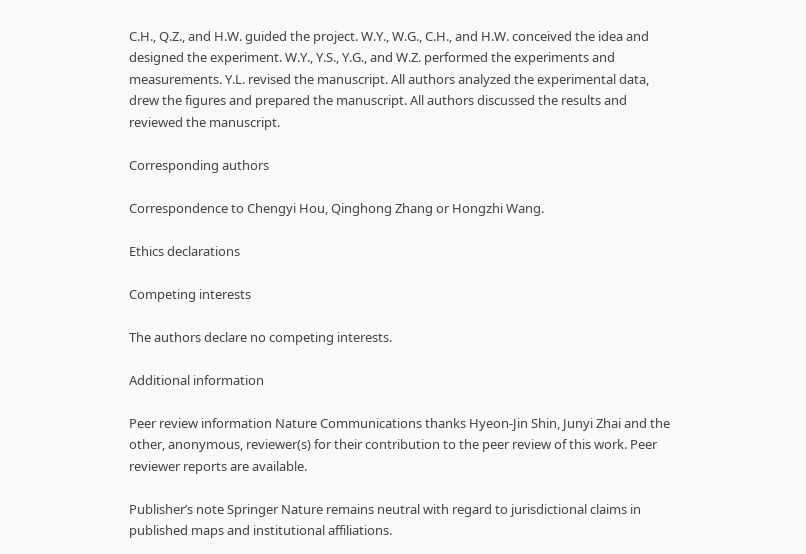C.H., Q.Z., and H.W. guided the project. W.Y., W.G., C.H., and H.W. conceived the idea and designed the experiment. W.Y., Y.S., Y.G., and W.Z. performed the experiments and measurements. Y.L. revised the manuscript. All authors analyzed the experimental data, drew the figures and prepared the manuscript. All authors discussed the results and reviewed the manuscript.

Corresponding authors

Correspondence to Chengyi Hou, Qinghong Zhang or Hongzhi Wang.

Ethics declarations

Competing interests

The authors declare no competing interests.

Additional information

Peer review information Nature Communications thanks Hyeon-Jin Shin, Junyi Zhai and the other, anonymous, reviewer(s) for their contribution to the peer review of this work. Peer reviewer reports are available.

Publisher’s note Springer Nature remains neutral with regard to jurisdictional claims in published maps and institutional affiliations.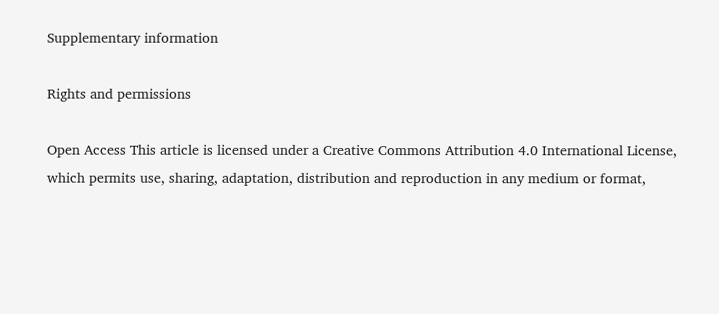Supplementary information

Rights and permissions

Open Access This article is licensed under a Creative Commons Attribution 4.0 International License, which permits use, sharing, adaptation, distribution and reproduction in any medium or format,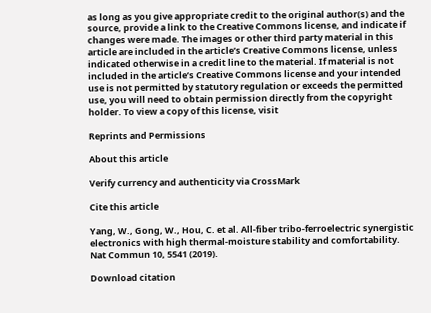as long as you give appropriate credit to the original author(s) and the source, provide a link to the Creative Commons license, and indicate if changes were made. The images or other third party material in this article are included in the article’s Creative Commons license, unless indicated otherwise in a credit line to the material. If material is not included in the article’s Creative Commons license and your intended use is not permitted by statutory regulation or exceeds the permitted use, you will need to obtain permission directly from the copyright holder. To view a copy of this license, visit

Reprints and Permissions

About this article

Verify currency and authenticity via CrossMark

Cite this article

Yang, W., Gong, W., Hou, C. et al. All-fiber tribo-ferroelectric synergistic electronics with high thermal-moisture stability and comfortability. Nat Commun 10, 5541 (2019).

Download citation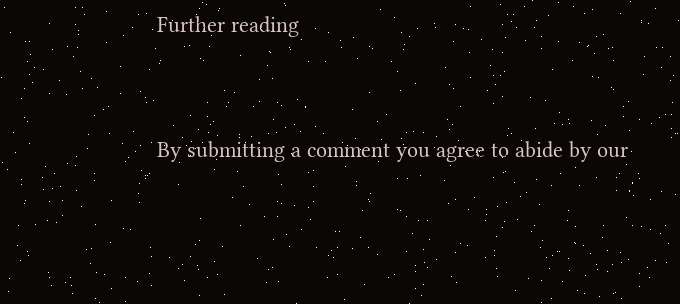Further reading


By submitting a comment you agree to abide by our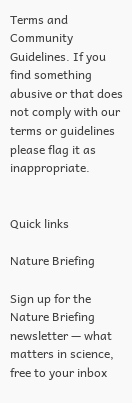Terms and Community Guidelines. If you find something abusive or that does not comply with our terms or guidelines please flag it as inappropriate.


Quick links

Nature Briefing

Sign up for the Nature Briefing newsletter — what matters in science, free to your inbox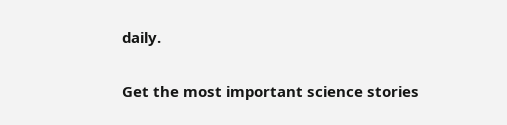daily.

Get the most important science stories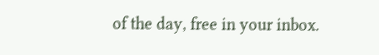of the day, free in your inbox.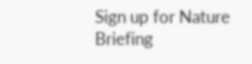Sign up for Nature Briefing